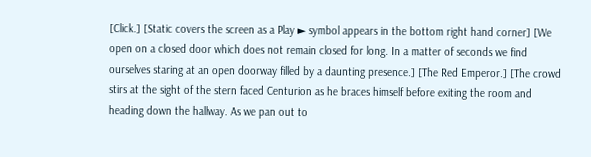[Click.] [Static covers the screen as a Play ► symbol appears in the bottom right hand corner] [We open on a closed door which does not remain closed for long. In a matter of seconds we find ourselves staring at an open doorway filled by a daunting presence.] [The Red Emperor.] [The crowd stirs at the sight of the stern faced Centurion as he braces himself before exiting the room and heading down the hallway. As we pan out to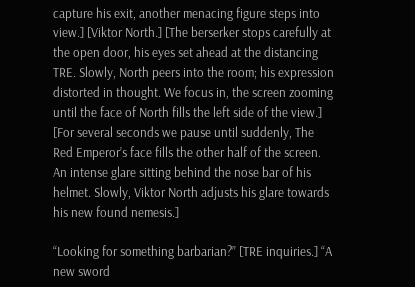capture his exit, another menacing figure steps into view.] [Viktor North.] [The berserker stops carefully at the open door, his eyes set ahead at the distancing TRE. Slowly, North peers into the room; his expression distorted in thought. We focus in, the screen zooming until the face of North fills the left side of the view.] [For several seconds we pause until suddenly, The Red Emperor’s face fills the other half of the screen. An intense glare sitting behind the nose bar of his helmet. Slowly, Viktor North adjusts his glare towards his new found nemesis.]

“Looking for something barbarian?” [TRE inquiries.] “A new sword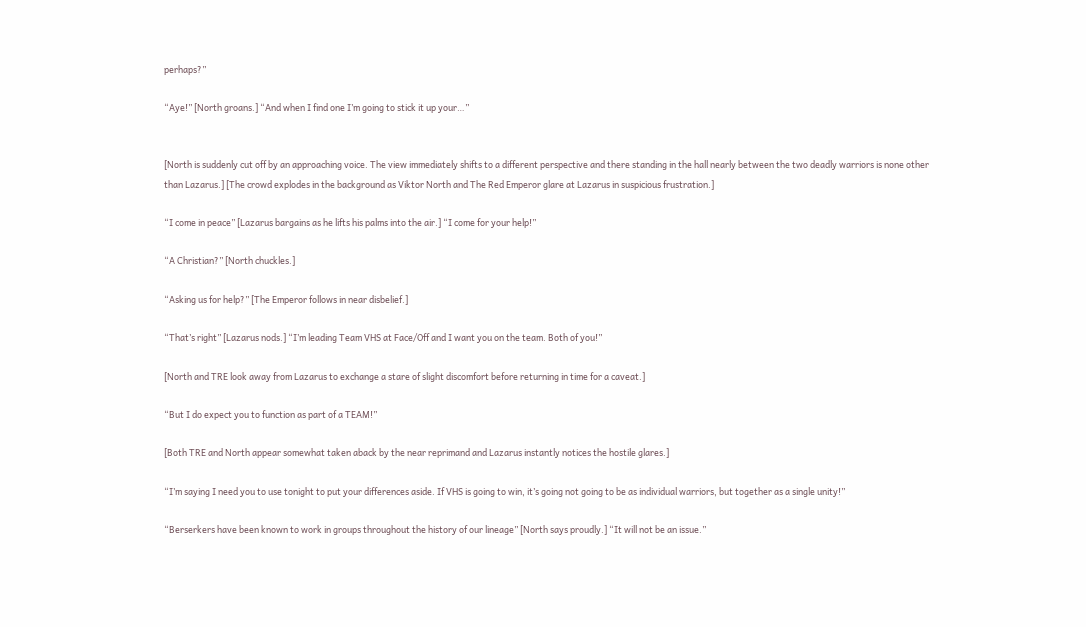perhaps?”

“Aye!” [North groans.] “And when I find one I’m going to stick it up your…”


[North is suddenly cut off by an approaching voice. The view immediately shifts to a different perspective and there standing in the hall nearly between the two deadly warriors is none other than Lazarus.] [The crowd explodes in the background as Viktor North and The Red Emperor glare at Lazarus in suspicious frustration.]

“I come in peace” [Lazarus bargains as he lifts his palms into the air.] “I come for your help!”

“A Christian?” [North chuckles.]

“Asking us for help?” [The Emperor follows in near disbelief.]

“That’s right” [Lazarus nods.] “I’m leading Team VHS at Face/Off and I want you on the team. Both of you!”

[North and TRE look away from Lazarus to exchange a stare of slight discomfort before returning in time for a caveat.]

“But I do expect you to function as part of a TEAM!”

[Both TRE and North appear somewhat taken aback by the near reprimand and Lazarus instantly notices the hostile glares.]

“I’m saying I need you to use tonight to put your differences aside. If VHS is going to win, it’s going not going to be as individual warriors, but together as a single unity!”

“Berserkers have been known to work in groups throughout the history of our lineage” [North says proudly.] “It will not be an issue.”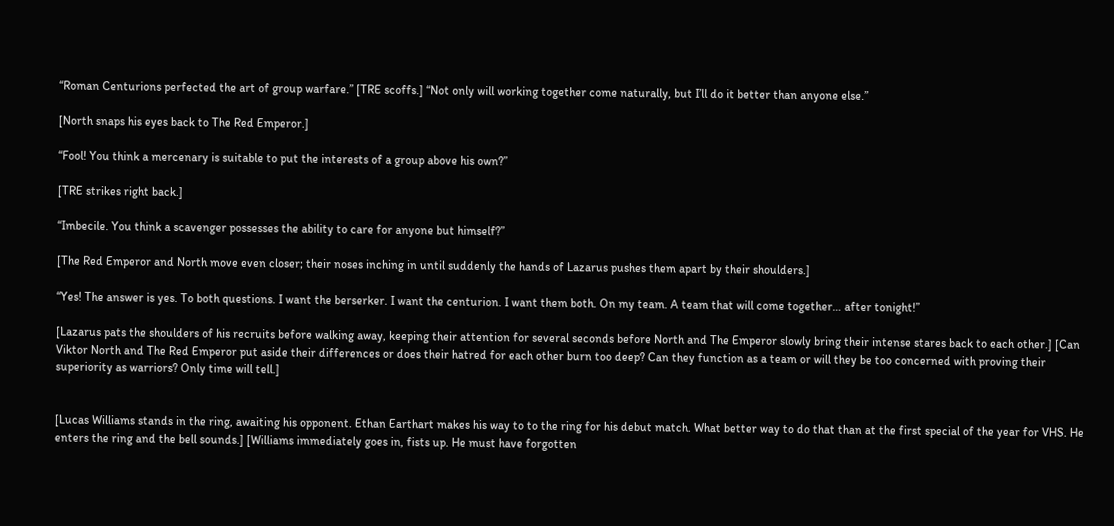“Roman Centurions perfected the art of group warfare.” [TRE scoffs.] “Not only will working together come naturally, but I’ll do it better than anyone else.”

[North snaps his eyes back to The Red Emperor.]

“Fool! You think a mercenary is suitable to put the interests of a group above his own?”

[TRE strikes right back.]

“Imbecile. You think a scavenger possesses the ability to care for anyone but himself?”

[The Red Emperor and North move even closer; their noses inching in until suddenly the hands of Lazarus pushes them apart by their shoulders.]

“Yes! The answer is yes. To both questions. I want the berserker. I want the centurion. I want them both. On my team. A team that will come together… after tonight!”

[Lazarus pats the shoulders of his recruits before walking away, keeping their attention for several seconds before North and The Emperor slowly bring their intense stares back to each other.] [Can Viktor North and The Red Emperor put aside their differences or does their hatred for each other burn too deep? Can they function as a team or will they be too concerned with proving their superiority as warriors? Only time will tell.]


[Lucas Williams stands in the ring, awaiting his opponent. Ethan Earthart makes his way to to the ring for his debut match. What better way to do that than at the first special of the year for VHS. He enters the ring and the bell sounds.] [Williams immediately goes in, fists up. He must have forgotten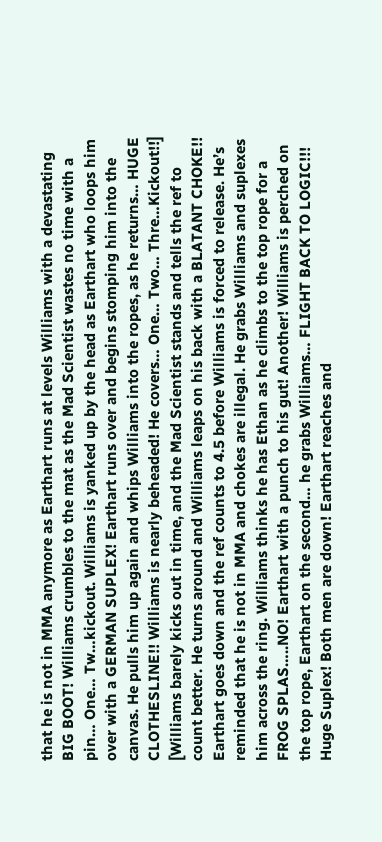that he is not in MMA anymore as Earthart runs at levels Williams with a devastating BIG BOOT! Williams crumbles to the mat as the Mad Scientist wastes no time with a pin… One… Tw…kickout. Williams is yanked up by the head as Earthart who loops him over with a GERMAN SUPLEX! Earthart runs over and begins stomping him into the canvas. He pulls him up again and whips Williams into the ropes, as he returns… HUGE CLOTHESLINE!! Williams is nearly beheaded! He covers… One… Two… Thre…Kickout!!] [Williams barely kicks out in time, and the Mad Scientist stands and tells the ref to count better. He turns around and Williams leaps on his back with a BLATANT CHOKE!! Earthart goes down and the ref counts to 4.5 before Williams is forced to release. He’s reminded that he is not in MMA and chokes are illegal. He grabs Williams and suplexes him across the ring. Williams thinks he has Ethan as he climbs to the top rope for a FROG SPLAS…..NO! Earthart with a punch to his gut! Another! Williams is perched on the top rope, Earthart on the second… he grabs Williams… FLIGHT BACK TO LOGIC!!! Huge Suplex! Both men are down! Earthart reaches and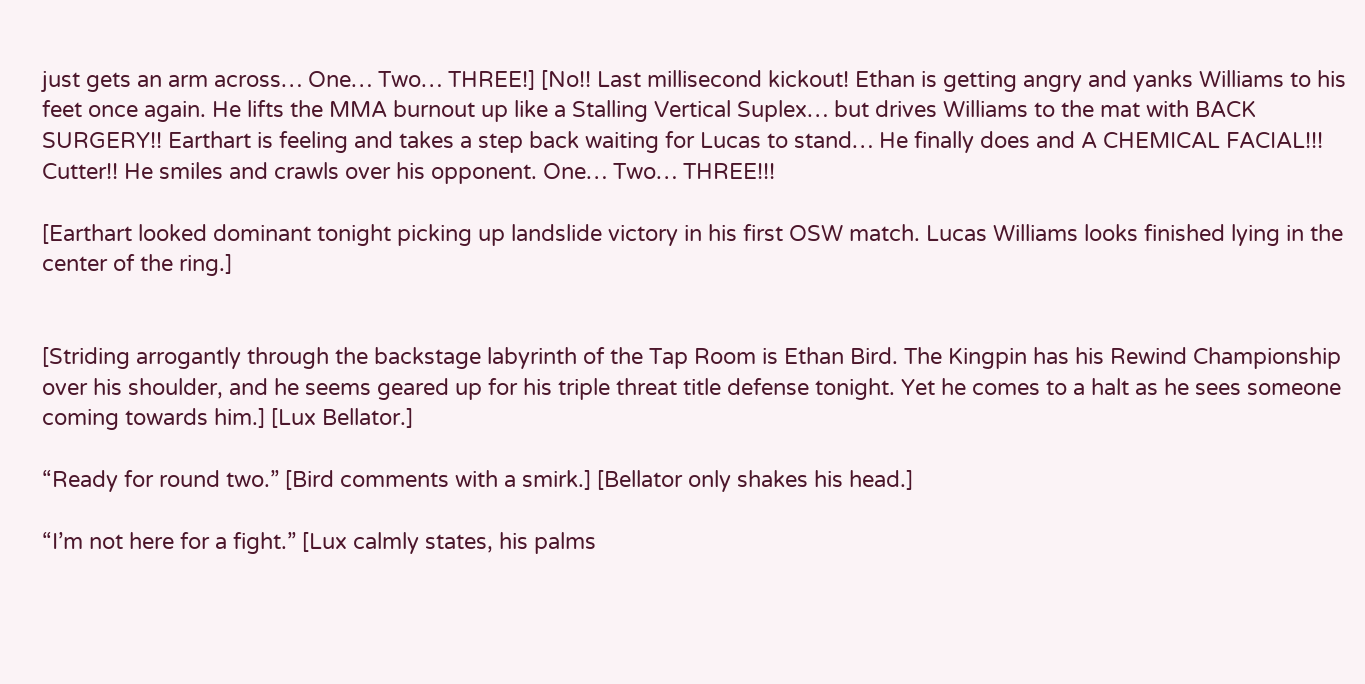just gets an arm across… One… Two… THREE!] [No!! Last millisecond kickout! Ethan is getting angry and yanks Williams to his feet once again. He lifts the MMA burnout up like a Stalling Vertical Suplex… but drives Williams to the mat with BACK SURGERY!! Earthart is feeling and takes a step back waiting for Lucas to stand… He finally does and A CHEMICAL FACIAL!!! Cutter!! He smiles and crawls over his opponent. One… Two… THREE!!!

[Earthart looked dominant tonight picking up landslide victory in his first OSW match. Lucas Williams looks finished lying in the center of the ring.]


[Striding arrogantly through the backstage labyrinth of the Tap Room is Ethan Bird. The Kingpin has his Rewind Championship over his shoulder, and he seems geared up for his triple threat title defense tonight. Yet he comes to a halt as he sees someone coming towards him.] [Lux Bellator.]

“Ready for round two.” [Bird comments with a smirk.] [Bellator only shakes his head.]

“I’m not here for a fight.” [Lux calmly states, his palms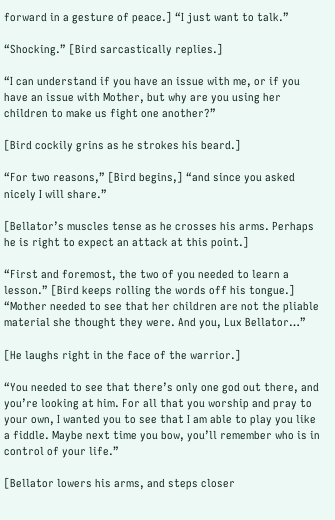forward in a gesture of peace.] “I just want to talk.”

“Shocking.” [Bird sarcastically replies.]

“I can understand if you have an issue with me, or if you have an issue with Mother, but why are you using her children to make us fight one another?”

[Bird cockily grins as he strokes his beard.]

“For two reasons,” [Bird begins,] “and since you asked nicely I will share.”

[Bellator’s muscles tense as he crosses his arms. Perhaps he is right to expect an attack at this point.]

“First and foremost, the two of you needed to learn a lesson.” [Bird keeps rolling the words off his tongue.] “Mother needed to see that her children are not the pliable material she thought they were. And you, Lux Bellator…”

[He laughs right in the face of the warrior.]

“You needed to see that there’s only one god out there, and you’re looking at him. For all that you worship and pray to your own, I wanted you to see that I am able to play you like a fiddle. Maybe next time you bow, you’ll remember who is in control of your life.”

[Bellator lowers his arms, and steps closer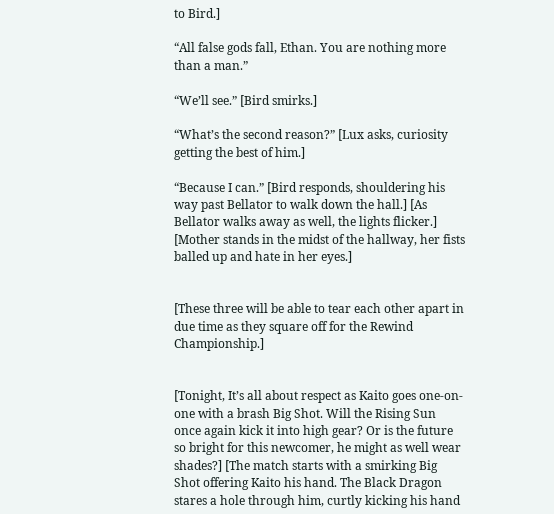to Bird.]

“All false gods fall, Ethan. You are nothing more than a man.”

“We’ll see.” [Bird smirks.]

“What’s the second reason?” [Lux asks, curiosity getting the best of him.]

“Because I can.” [Bird responds, shouldering his way past Bellator to walk down the hall.] [As Bellator walks away as well, the lights flicker.] [Mother stands in the midst of the hallway, her fists balled up and hate in her eyes.]


[These three will be able to tear each other apart in due time as they square off for the Rewind Championship.]


[Tonight, It’s all about respect as Kaito goes one-on-one with a brash Big Shot. Will the Rising Sun once again kick it into high gear? Or is the future so bright for this newcomer, he might as well wear shades?] [The match starts with a smirking Big Shot offering Kaito his hand. The Black Dragon stares a hole through him, curtly kicking his hand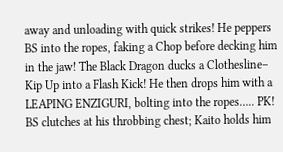away and unloading with quick strikes! He peppers BS into the ropes, faking a Chop before decking him in the jaw! The Black Dragon ducks a Clothesline– Kip Up into a Flash Kick! He then drops him with a LEAPING ENZIGURI, bolting into the ropes….. PK! BS clutches at his throbbing chest; Kaito holds him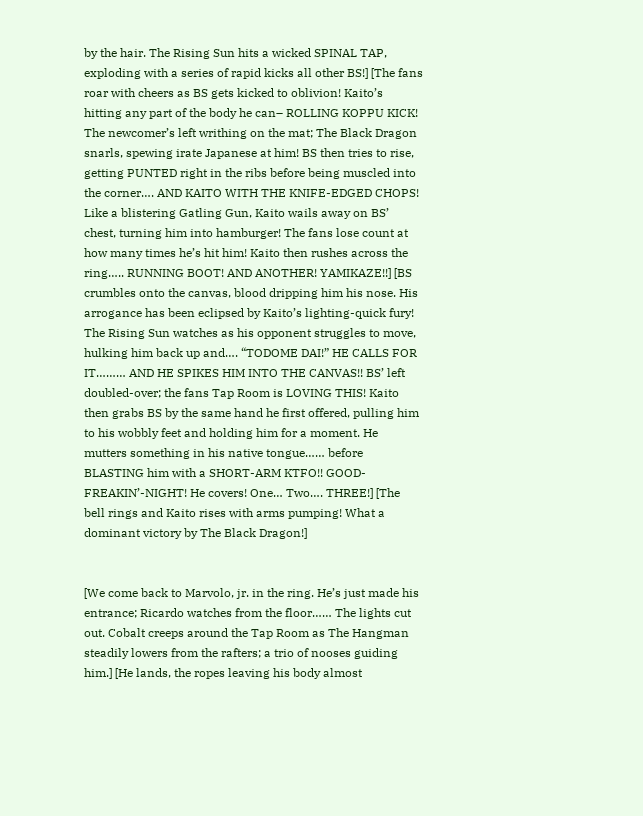by the hair. The Rising Sun hits a wicked SPINAL TAP, exploding with a series of rapid kicks all other BS!] [The fans roar with cheers as BS gets kicked to oblivion! Kaito’s hitting any part of the body he can– ROLLING KOPPU KICK! The newcomer’s left writhing on the mat; The Black Dragon snarls, spewing irate Japanese at him! BS then tries to rise, getting PUNTED right in the ribs before being muscled into the corner…. AND KAITO WITH THE KNIFE-EDGED CHOPS! Like a blistering Gatling Gun, Kaito wails away on BS’ chest, turning him into hamburger! The fans lose count at how many times he’s hit him! Kaito then rushes across the ring….. RUNNING BOOT! AND ANOTHER! YAMIKAZE!!] [BS crumbles onto the canvas, blood dripping him his nose. His arrogance has been eclipsed by Kaito’s lighting-quick fury! The Rising Sun watches as his opponent struggles to move, hulking him back up and…. “TODOME DAI!” HE CALLS FOR IT……… AND HE SPIKES HIM INTO THE CANVAS!! BS’ left doubled-over; the fans Tap Room is LOVING THIS! Kaito then grabs BS by the same hand he first offered, pulling him to his wobbly feet and holding him for a moment. He mutters something in his native tongue…… before BLASTING him with a SHORT-ARM KTFO!! GOOD-FREAKIN’-NIGHT! He covers! One… Two…. THREE!] [The bell rings and Kaito rises with arms pumping! What a dominant victory by The Black Dragon!]


[We come back to Marvolo, jr. in the ring. He’s just made his entrance; Ricardo watches from the floor…… The lights cut out. Cobalt creeps around the Tap Room as The Hangman steadily lowers from the rafters; a trio of nooses guiding him.] [He lands, the ropes leaving his body almost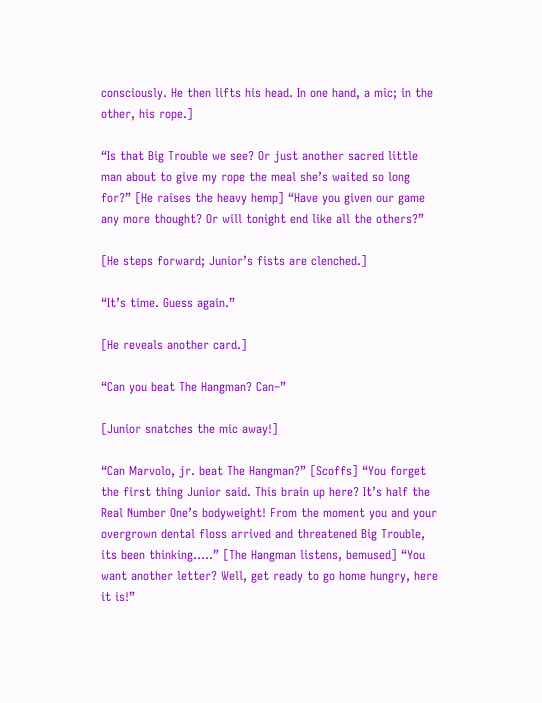consciously. He then lifts his head. In one hand, a mic; in the other, his rope.]

“Is that Big Trouble we see? Or just another sacred little man about to give my rope the meal she’s waited so long for?” [He raises the heavy hemp] “Have you given our game any more thought? Or will tonight end like all the others?”

[He steps forward; Junior’s fists are clenched.]

“It’s time. Guess again.”

[He reveals another card.]

“Can you beat The Hangman? Can–”

[Junior snatches the mic away!]

“Can Marvolo, jr. beat The Hangman?” [Scoffs] “You forget the first thing Junior said. This brain up here? It’s half the Real Number One’s bodyweight! From the moment you and your overgrown dental floss arrived and threatened Big Trouble, its been thinking…..” [The Hangman listens, bemused] “You want another letter? Well, get ready to go home hungry, here it is!”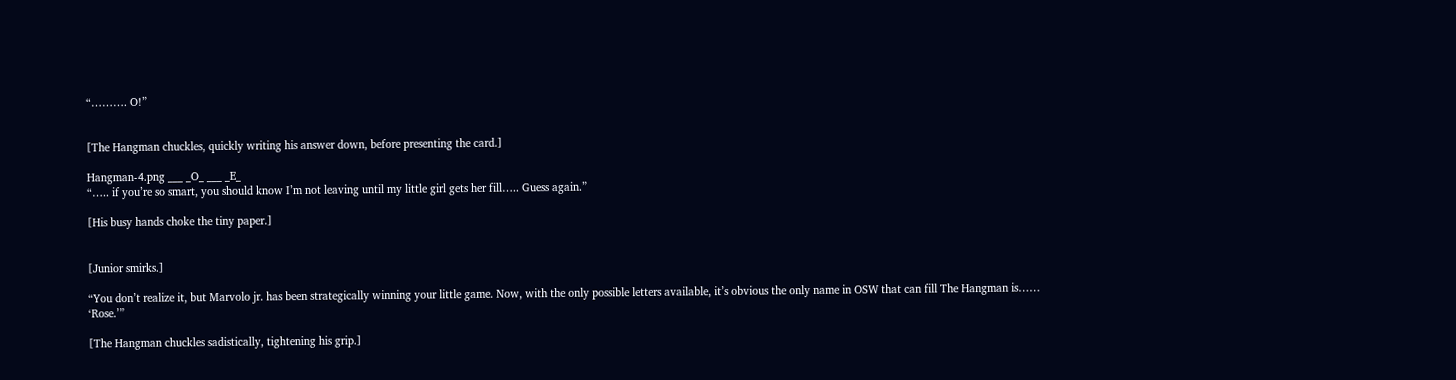“………. O!”


[The Hangman chuckles, quickly writing his answer down, before presenting the card.]

Hangman-4.png ___ _O_ ___ _E_
“….. if you’re so smart, you should know I’m not leaving until my little girl gets her fill….. Guess again.”

[His busy hands choke the tiny paper.]


[Junior smirks.]

“You don’t realize it, but Marvolo jr. has been strategically winning your little game. Now, with the only possible letters available, it’s obvious the only name in OSW that can fill The Hangman is…… ‘Rose.’”

[The Hangman chuckles sadistically, tightening his grip.]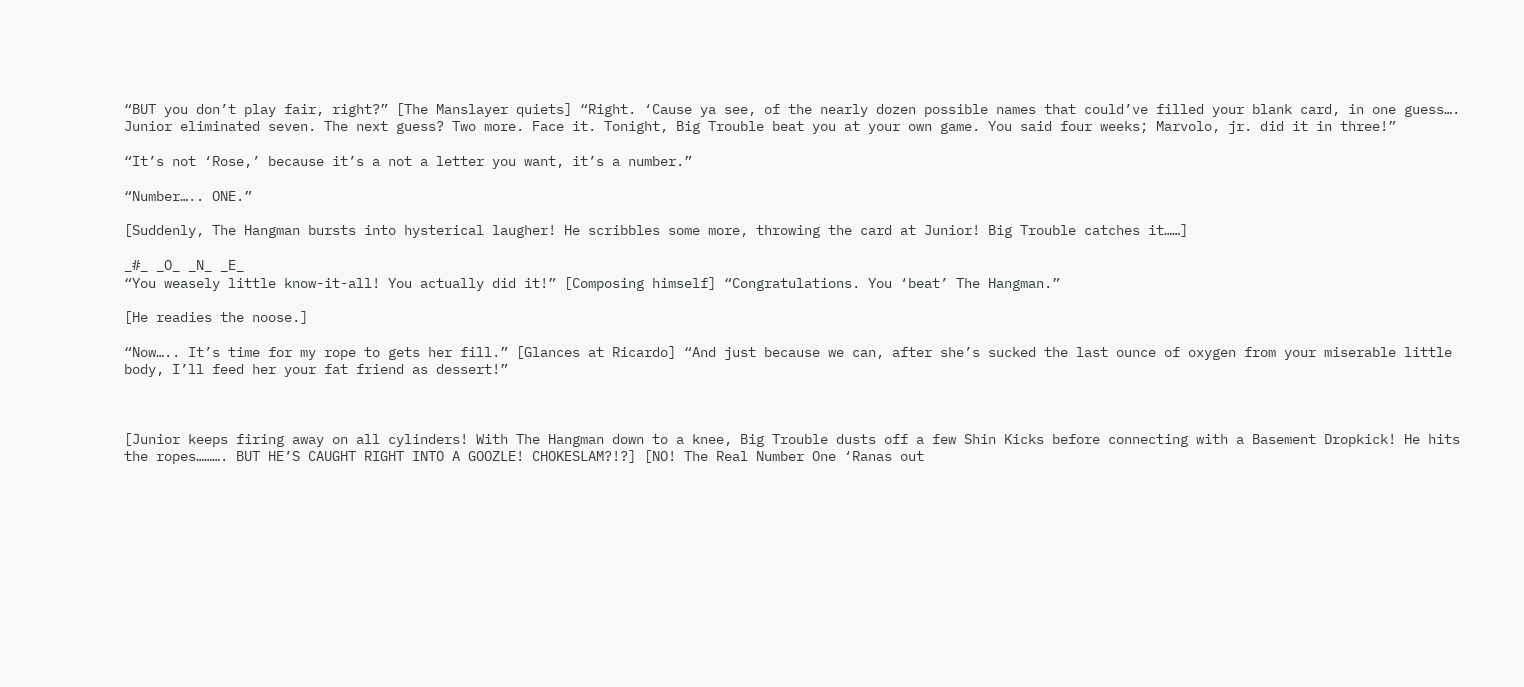“BUT you don’t play fair, right?” [The Manslayer quiets] “Right. ‘Cause ya see, of the nearly dozen possible names that could’ve filled your blank card, in one guess…. Junior eliminated seven. The next guess? Two more. Face it. Tonight, Big Trouble beat you at your own game. You said four weeks; Marvolo, jr. did it in three!”

“It’s not ‘Rose,’ because it’s a not a letter you want, it’s a number.”

“Number….. ONE.”

[Suddenly, The Hangman bursts into hysterical laugher! He scribbles some more, throwing the card at Junior! Big Trouble catches it……]

_#_ _O_ _N_ _E_
“You weasely little know-it-all! You actually did it!” [Composing himself] “Congratulations. You ‘beat’ The Hangman.”

[He readies the noose.]

“Now….. It’s time for my rope to gets her fill.” [Glances at Ricardo] “And just because we can, after she’s sucked the last ounce of oxygen from your miserable little body, I’ll feed her your fat friend as dessert!”



[Junior keeps firing away on all cylinders! With The Hangman down to a knee, Big Trouble dusts off a few Shin Kicks before connecting with a Basement Dropkick! He hits the ropes………. BUT HE’S CAUGHT RIGHT INTO A GOOZLE! CHOKESLAM?!?] [NO! The Real Number One ‘Ranas out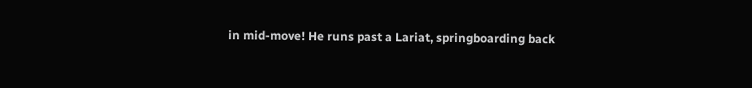in mid-move! He runs past a Lariat, springboarding back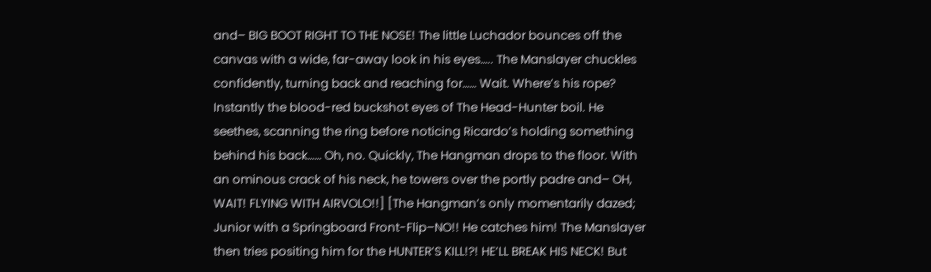and– BIG BOOT RIGHT TO THE NOSE! The little Luchador bounces off the canvas with a wide, far-away look in his eyes….. The Manslayer chuckles confidently, turning back and reaching for…… Wait. Where’s his rope? Instantly the blood-red buckshot eyes of The Head-Hunter boil. He seethes, scanning the ring before noticing Ricardo’s holding something behind his back…… Oh, no. Quickly, The Hangman drops to the floor. With an ominous crack of his neck, he towers over the portly padre and– OH, WAIT! FLYING WITH AIRVOLO!!] [The Hangman’s only momentarily dazed; Junior with a Springboard Front-Flip–NO!! He catches him! The Manslayer then tries positing him for the HUNTER’S KILL!?! HE’LL BREAK HIS NECK! But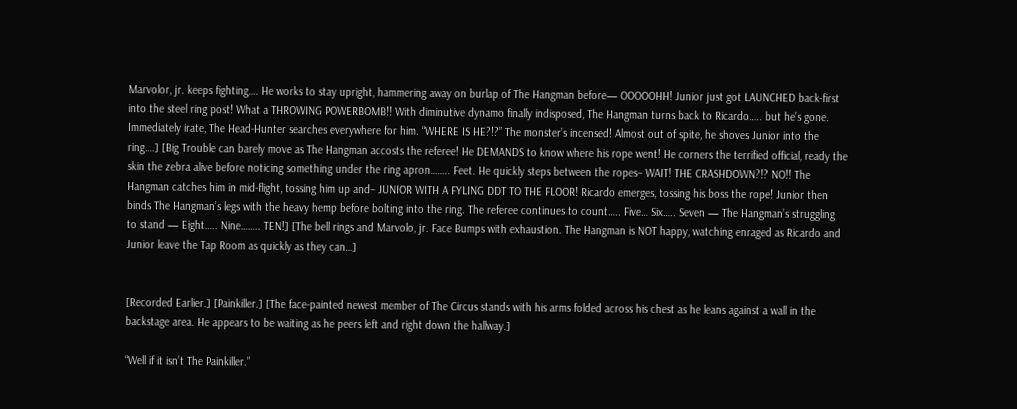Marvolor, jr. keeps fighting…. He works to stay upright, hammering away on burlap of The Hangman before— OOOOOHH! Junior just got LAUNCHED back-first into the steel ring post! What a THROWING POWERBOMB!! With diminutive dynamo finally indisposed, The Hangman turns back to Ricardo….. but he’s gone. Immediately irate, The Head-Hunter searches everywhere for him. “WHERE IS HE?!?” The monster’s incensed! Almost out of spite, he shoves Junior into the ring….] [Big Trouble can barely move as The Hangman accosts the referee! He DEMANDS to know where his rope went! He corners the terrified official, ready the skin the zebra alive before noticing something under the ring apron…….. Feet. He quickly steps between the ropes– WAIT! THE CRASHDOWN?!? NO!! The Hangman catches him in mid-flight, tossing him up and– JUNIOR WITH A FYLING DDT TO THE FLOOR! Ricardo emerges, tossing his boss the rope! Junior then binds The Hangman’s legs with the heavy hemp before bolting into the ring. The referee continues to count….. Five… Six….. Seven — The Hangman’s struggling to stand — Eight….. Nine…….. TEN!] [The bell rings and Marvolo, jr. Face Bumps with exhaustion. The Hangman is NOT happy, watching enraged as Ricardo and Junior leave the Tap Room as quickly as they can…]


[Recorded Earlier.] [Painkiller.] [The face-painted newest member of The Circus stands with his arms folded across his chest as he leans against a wall in the backstage area. He appears to be waiting as he peers left and right down the hallway.]

“Well if it isn’t The Painkiller.”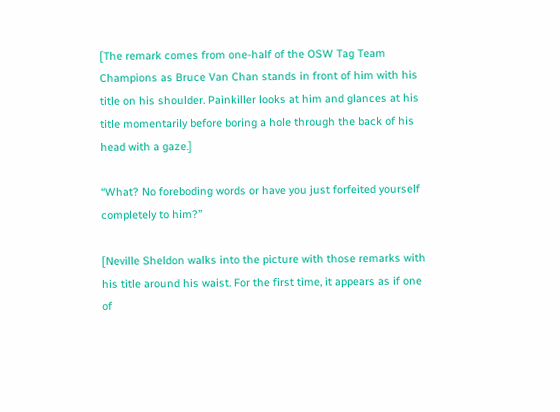[The remark comes from one-half of the OSW Tag Team Champions as Bruce Van Chan stands in front of him with his title on his shoulder. Painkiller looks at him and glances at his title momentarily before boring a hole through the back of his head with a gaze.]

“What? No foreboding words or have you just forfeited yourself completely to him?”

[Neville Sheldon walks into the picture with those remarks with his title around his waist. For the first time, it appears as if one of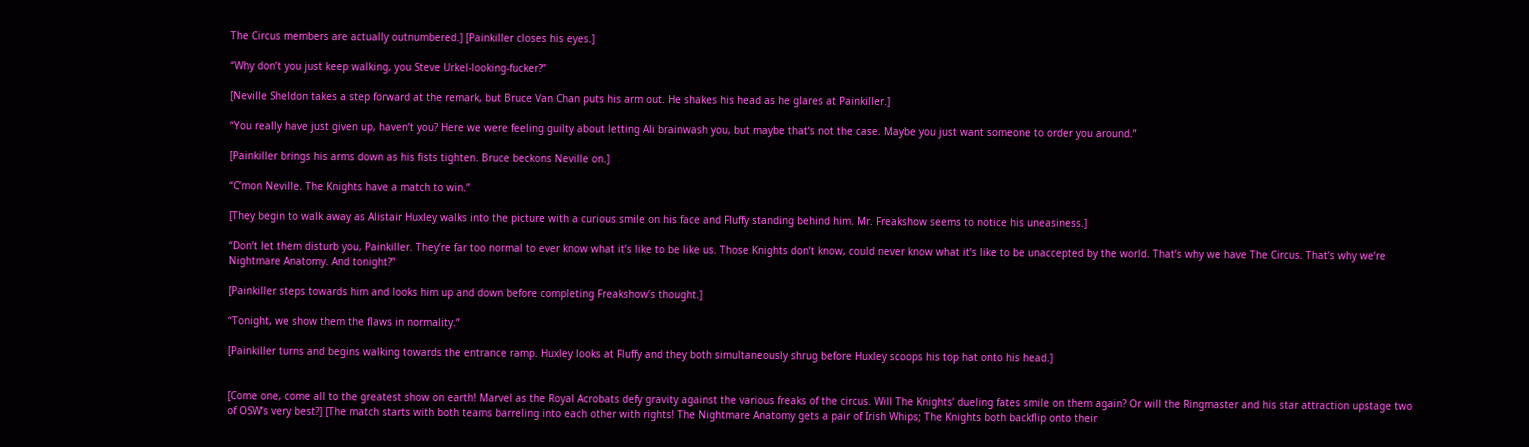The Circus members are actually outnumbered.] [Painkiller closes his eyes.]

“Why don’t you just keep walking, you Steve Urkel-looking-fucker?”

[Neville Sheldon takes a step forward at the remark, but Bruce Van Chan puts his arm out. He shakes his head as he glares at Painkiller.]

“You really have just given up, haven’t you? Here we were feeling guilty about letting Ali brainwash you, but maybe that’s not the case. Maybe you just want someone to order you around.”

[Painkiller brings his arms down as his fists tighten. Bruce beckons Neville on.]

“C’mon Neville. The Knights have a match to win.”

[They begin to walk away as Alistair Huxley walks into the picture with a curious smile on his face and Fluffy standing behind him. Mr. Freakshow seems to notice his uneasiness.]

“Don’t let them disturb you, Painkiller. They’re far too normal to ever know what it’s like to be like us. Those Knights don’t know, could never know what it’s like to be unaccepted by the world. That’s why we have The Circus. That’s why we’re Nightmare Anatomy. And tonight?”

[Painkiller steps towards him and looks him up and down before completing Freakshow’s thought.]

“Tonight, we show them the flaws in normality.”

[Painkiller turns and begins walking towards the entrance ramp. Huxley looks at Fluffy and they both simultaneously shrug before Huxley scoops his top hat onto his head.]


[Come one, come all to the greatest show on earth! Marvel as the Royal Acrobats defy gravity against the various freaks of the circus. Will The Knights’ dueling fates smile on them again? Or will the Ringmaster and his star attraction upstage two of OSW’s very best?] [The match starts with both teams barreling into each other with rights! The Nightmare Anatomy gets a pair of Irish Whips; The Knights both backflip onto their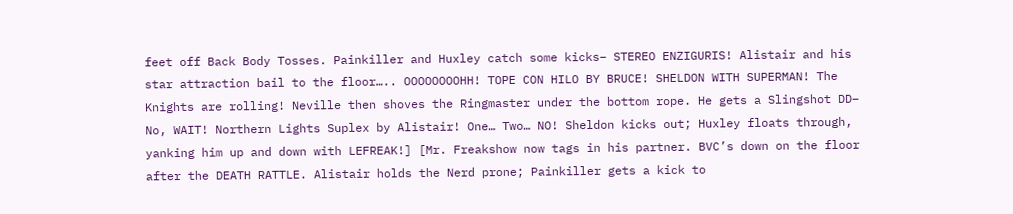feet off Back Body Tosses. Painkiller and Huxley catch some kicks– STEREO ENZIGURIS! Alistair and his star attraction bail to the floor….. OOOOOOOOHH! TOPE CON HILO BY BRUCE! SHELDON WITH SUPERMAN! The Knights are rolling! Neville then shoves the Ringmaster under the bottom rope. He gets a Slingshot DD– No, WAIT! Northern Lights Suplex by Alistair! One… Two… NO! Sheldon kicks out; Huxley floats through, yanking him up and down with LEFREAK!] [Mr. Freakshow now tags in his partner. BVC’s down on the floor after the DEATH RATTLE. Alistair holds the Nerd prone; Painkiller gets a kick to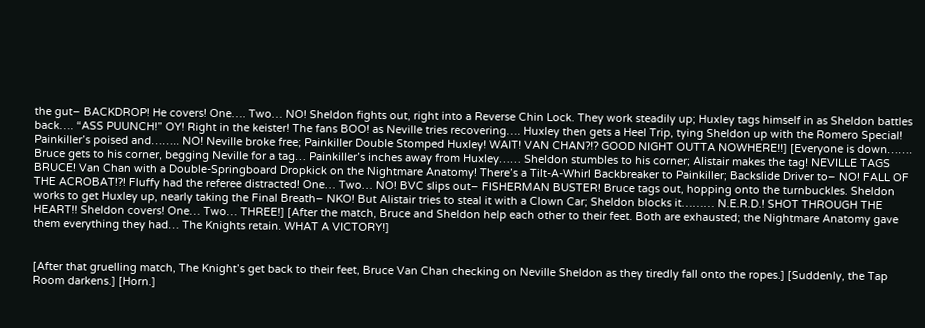the gut– BACKDROP! He covers! One…. Two… NO! Sheldon fights out, right into a Reverse Chin Lock. They work steadily up; Huxley tags himself in as Sheldon battles back…. “ASS PUUNCH!” OY! Right in the keister! The fans BOO! as Neville tries recovering…. Huxley then gets a Heel Trip, tying Sheldon up with the Romero Special! Painkiller’s poised and…….. NO! Neville broke free; Painkiller Double Stomped Huxley! WAIT! VAN CHAN?!? GOOD NIGHT OUTTA NOWHERE!!] [Everyone is down……. Bruce gets to his corner, begging Neville for a tag… Painkiller’s inches away from Huxley…… Sheldon stumbles to his corner; Alistair makes the tag! NEVILLE TAGS BRUCE! Van Chan with a Double-Springboard Dropkick on the Nightmare Anatomy! There’s a Tilt-A-Whirl Backbreaker to Painkiller; Backslide Driver to– NO! FALL OF THE ACROBAT!?! Fluffy had the referee distracted! One… Two… NO! BVC slips out– FISHERMAN BUSTER! Bruce tags out, hopping onto the turnbuckles. Sheldon works to get Huxley up, nearly taking the Final Breath– NKO! But Alistair tries to steal it with a Clown Car; Sheldon blocks it……… N.E.R.D.! SHOT THROUGH THE HEART!! Sheldon covers! One… Two… THREE!] [After the match, Bruce and Sheldon help each other to their feet. Both are exhausted; the Nightmare Anatomy gave them everything they had… The Knights retain. WHAT A VICTORY!]


[After that gruelling match, The Knight’s get back to their feet, Bruce Van Chan checking on Neville Sheldon as they tiredly fall onto the ropes.] [Suddenly, the Tap Room darkens.] [Horn.]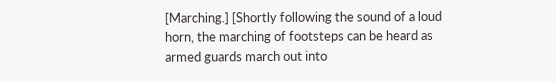[Marching.] [Shortly following the sound of a loud horn, the marching of footsteps can be heard as armed guards march out into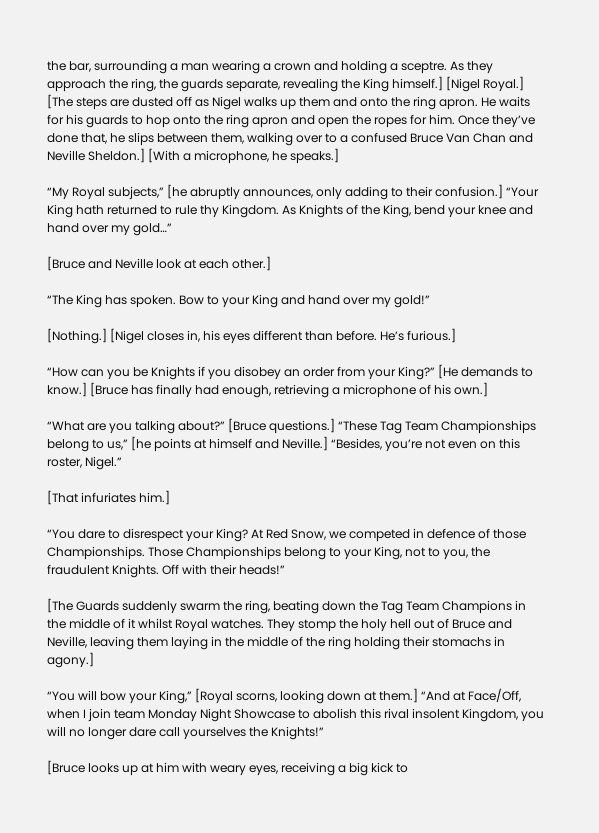the bar, surrounding a man wearing a crown and holding a sceptre. As they approach the ring, the guards separate, revealing the King himself.] [Nigel Royal.] [The steps are dusted off as Nigel walks up them and onto the ring apron. He waits for his guards to hop onto the ring apron and open the ropes for him. Once they’ve done that, he slips between them, walking over to a confused Bruce Van Chan and Neville Sheldon.] [With a microphone, he speaks.]

“My Royal subjects,” [he abruptly announces, only adding to their confusion.] “Your King hath returned to rule thy Kingdom. As Knights of the King, bend your knee and hand over my gold…”

[Bruce and Neville look at each other.]

“The King has spoken. Bow to your King and hand over my gold!”

[Nothing.] [Nigel closes in, his eyes different than before. He’s furious.]

“How can you be Knights if you disobey an order from your King?” [He demands to know.] [Bruce has finally had enough, retrieving a microphone of his own.]

“What are you talking about?” [Bruce questions.] “These Tag Team Championships belong to us,” [he points at himself and Neville.] “Besides, you’re not even on this roster, Nigel.”

[That infuriates him.]

“You dare to disrespect your King? At Red Snow, we competed in defence of those Championships. Those Championships belong to your King, not to you, the fraudulent Knights. Off with their heads!”

[The Guards suddenly swarm the ring, beating down the Tag Team Champions in the middle of it whilst Royal watches. They stomp the holy hell out of Bruce and Neville, leaving them laying in the middle of the ring holding their stomachs in agony.]

“You will bow your King,” [Royal scorns, looking down at them.] “And at Face/Off, when I join team Monday Night Showcase to abolish this rival insolent Kingdom, you will no longer dare call yourselves the Knights!”

[Bruce looks up at him with weary eyes, receiving a big kick to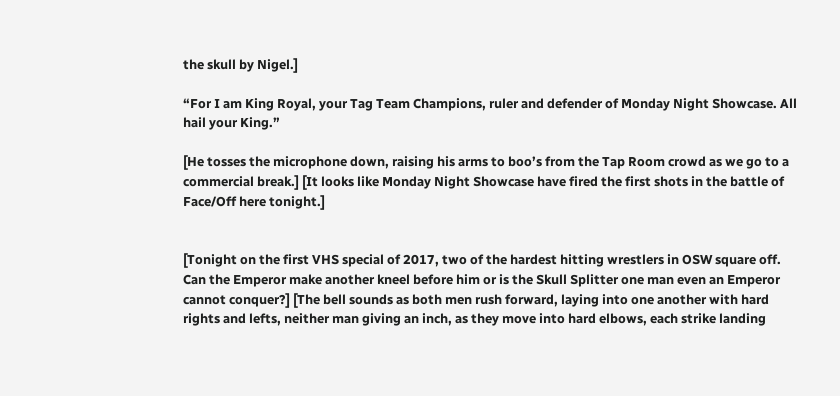the skull by Nigel.]

“For I am King Royal, your Tag Team Champions, ruler and defender of Monday Night Showcase. All hail your King.”

[He tosses the microphone down, raising his arms to boo’s from the Tap Room crowd as we go to a commercial break.] [It looks like Monday Night Showcase have fired the first shots in the battle of Face/Off here tonight.]


[Tonight on the first VHS special of 2017, two of the hardest hitting wrestlers in OSW square off. Can the Emperor make another kneel before him or is the Skull Splitter one man even an Emperor cannot conquer?] [The bell sounds as both men rush forward, laying into one another with hard rights and lefts, neither man giving an inch, as they move into hard elbows, each strike landing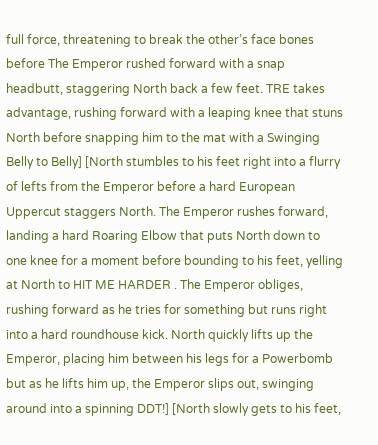full force, threatening to break the other’s face bones before The Emperor rushed forward with a snap headbutt, staggering North back a few feet. TRE takes advantage, rushing forward with a leaping knee that stuns North before snapping him to the mat with a Swinging Belly to Belly] [North stumbles to his feet right into a flurry of lefts from the Emperor before a hard European Uppercut staggers North. The Emperor rushes forward, landing a hard Roaring Elbow that puts North down to one knee for a moment before bounding to his feet, yelling at North to HIT ME HARDER . The Emperor obliges, rushing forward as he tries for something but runs right into a hard roundhouse kick. North quickly lifts up the Emperor, placing him between his legs for a Powerbomb but as he lifts him up, the Emperor slips out, swinging around into a spinning DDT!] [North slowly gets to his feet,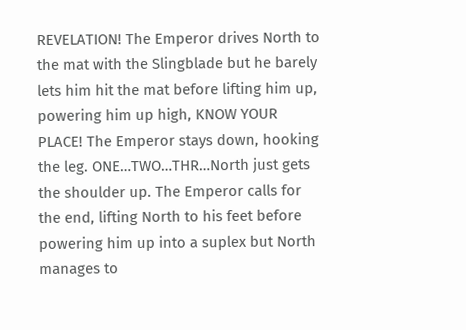REVELATION! The Emperor drives North to the mat with the Slingblade but he barely lets him hit the mat before lifting him up, powering him up high, KNOW YOUR PLACE! The Emperor stays down, hooking the leg. ONE…TWO…THR…North just gets the shoulder up. The Emperor calls for the end, lifting North to his feet before powering him up into a suplex but North manages to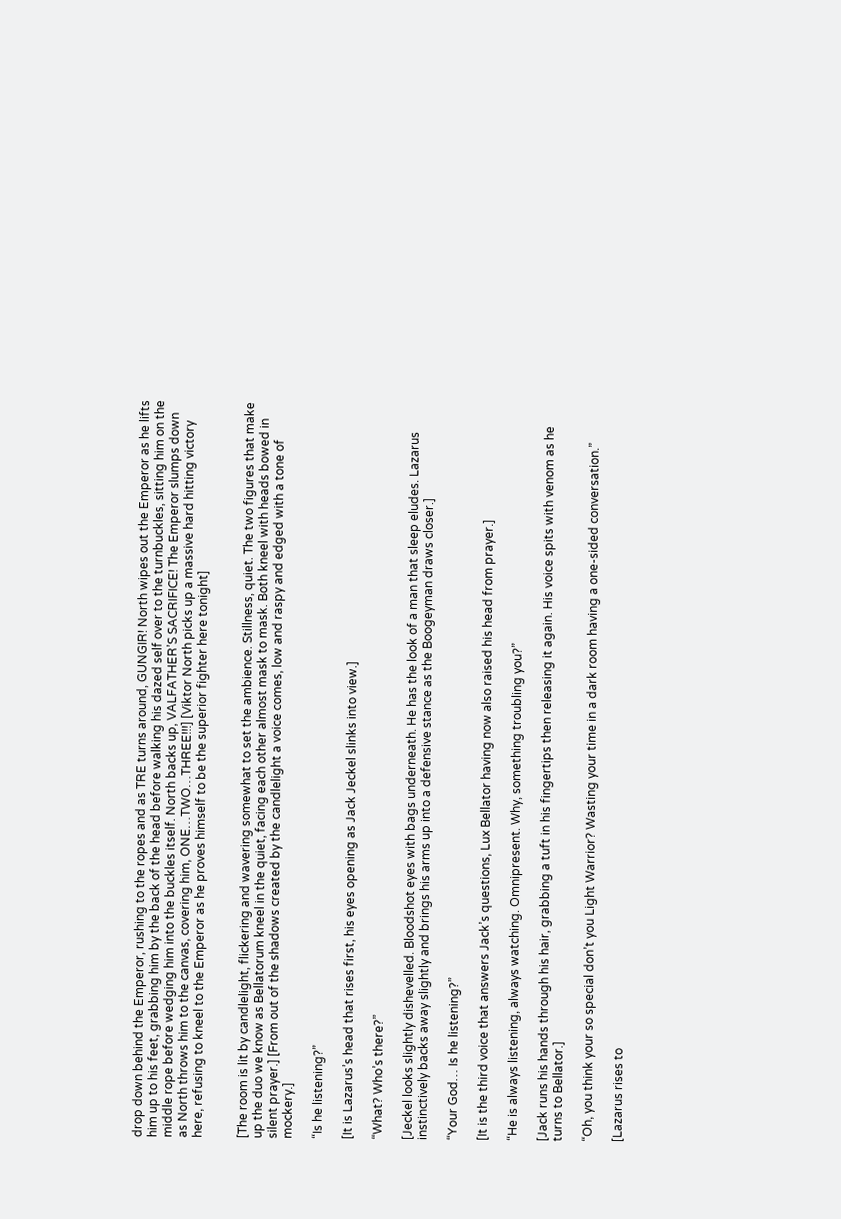drop down behind the Emperor, rushing to the ropes and as TRE turns around, GUNGIR! North wipes out the Emperor as he lifts him up to his feet, grabbing him by the back of the head before walking his dazed self over to the turnbuckles, sitting him on the middle rope before wedging him into the buckles itself. North backs up, VALFATHER’S SACRIFICE! The Emperor slumps down as North throws him to the canvas, covering him, ONE…TWO…THREE!!!] [Viktor North picks up a massive hard hitting victory here, refusing to kneel to the Emperor as he proves himself to be the superior fighter here tonight]


[The room is lit by candlelight, flickering and wavering somewhat to set the ambience. Stillness, quiet. The two figures that make up the duo we know as Bellatorum kneel in the quiet, facing each other almost mask to mask. Both kneel with heads bowed in silent prayer.] [From out of the shadows created by the candlelight a voice comes, low and raspy and edged with a tone of mockery.]

“Is he listening?”

[It is Lazarus’s head that rises first, his eyes opening as Jack Jeckel slinks into view.]

“What? Who’s there?”

[Jeckel looks slightly dishevelled. Bloodshot eyes with bags underneath. He has the look of a man that sleep eludes. Lazarus instinctively backs away slightly and brings his arms up into a defensive stance as the Boogeyman draws closer.]

“Your God… Is he listening?”

[It is the third voice that answers Jack’s questions, Lux Bellator having now also raised his head from prayer.]

“He is always listening, always watching. Omnipresent. Why, something troubling you?”

[Jack runs his hands through his hair, grabbing a tuft in his fingertips then releasing it again. His voice spits with venom as he turns to Bellator.]

“Oh, you think your so special don’t you Light Warrior? Wasting your time in a dark room having a one-sided conversation.”

[Lazarus rises to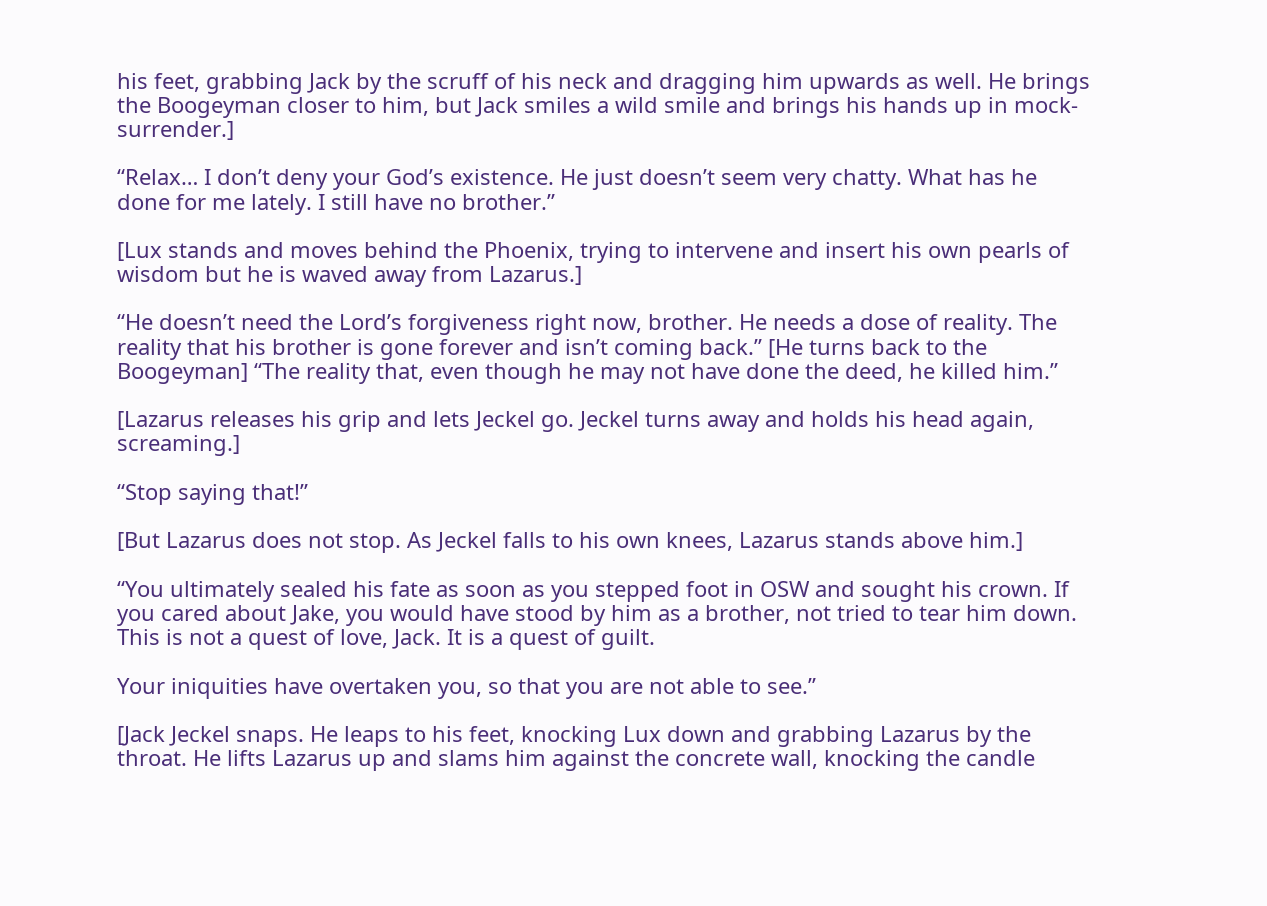his feet, grabbing Jack by the scruff of his neck and dragging him upwards as well. He brings the Boogeyman closer to him, but Jack smiles a wild smile and brings his hands up in mock-surrender.]

“Relax… I don’t deny your God’s existence. He just doesn’t seem very chatty. What has he done for me lately. I still have no brother.”

[Lux stands and moves behind the Phoenix, trying to intervene and insert his own pearls of wisdom but he is waved away from Lazarus.]

“He doesn’t need the Lord’s forgiveness right now, brother. He needs a dose of reality. The reality that his brother is gone forever and isn’t coming back.” [He turns back to the Boogeyman] “The reality that, even though he may not have done the deed, he killed him.”

[Lazarus releases his grip and lets Jeckel go. Jeckel turns away and holds his head again, screaming.]

“Stop saying that!”

[But Lazarus does not stop. As Jeckel falls to his own knees, Lazarus stands above him.]

“You ultimately sealed his fate as soon as you stepped foot in OSW and sought his crown. If you cared about Jake, you would have stood by him as a brother, not tried to tear him down. This is not a quest of love, Jack. It is a quest of guilt.

Your iniquities have overtaken you, so that you are not able to see.”

[Jack Jeckel snaps. He leaps to his feet, knocking Lux down and grabbing Lazarus by the throat. He lifts Lazarus up and slams him against the concrete wall, knocking the candle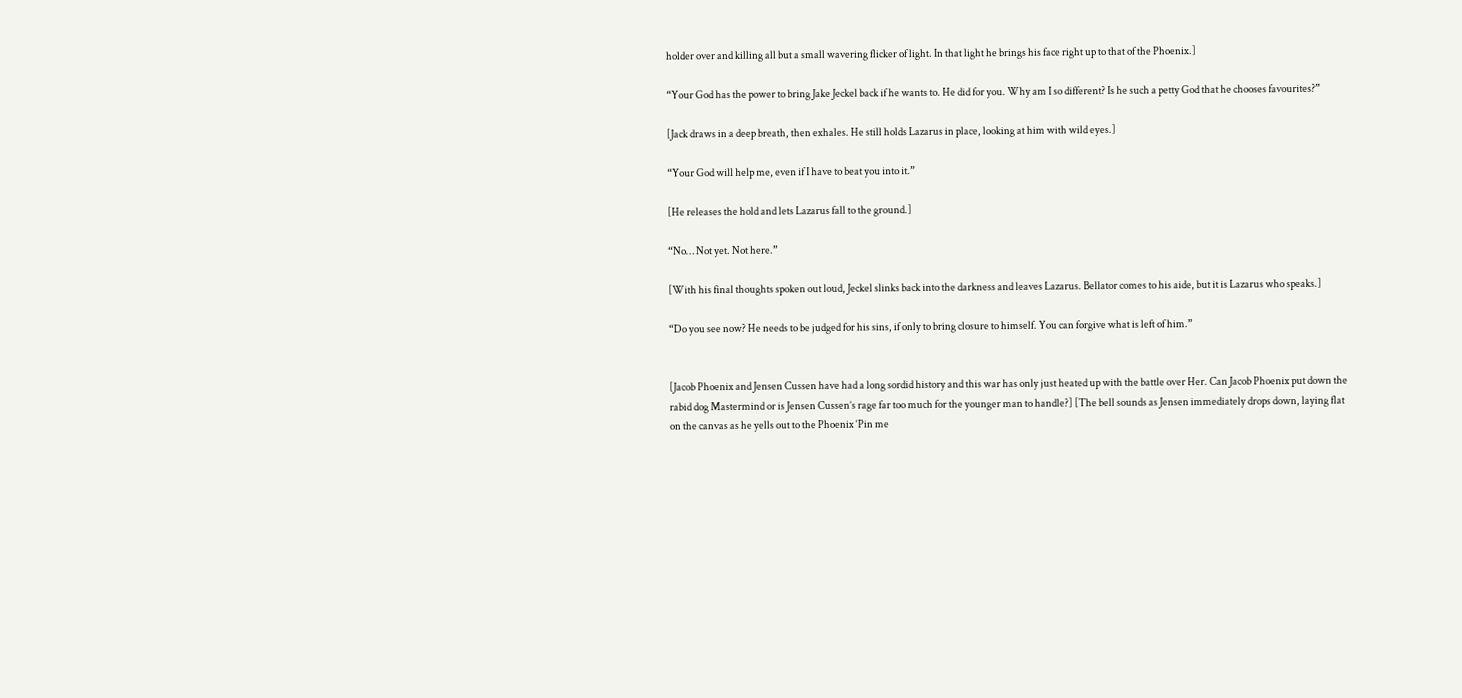holder over and killing all but a small wavering flicker of light. In that light he brings his face right up to that of the Phoenix.]

“Your God has the power to bring Jake Jeckel back if he wants to. He did for you. Why am I so different? Is he such a petty God that he chooses favourites?”

[Jack draws in a deep breath, then exhales. He still holds Lazarus in place, looking at him with wild eyes.]

“Your God will help me, even if I have to beat you into it.”

[He releases the hold and lets Lazarus fall to the ground.]

“No… Not yet. Not here.”

[With his final thoughts spoken out loud, Jeckel slinks back into the darkness and leaves Lazarus. Bellator comes to his aide, but it is Lazarus who speaks.]

“Do you see now? He needs to be judged for his sins, if only to bring closure to himself. You can forgive what is left of him.”


[Jacob Phoenix and Jensen Cussen have had a long sordid history and this war has only just heated up with the battle over Her. Can Jacob Phoenix put down the rabid dog Mastermind or is Jensen Cussen’s rage far too much for the younger man to handle?] [The bell sounds as Jensen immediately drops down, laying flat on the canvas as he yells out to the Phoenix ‘Pin me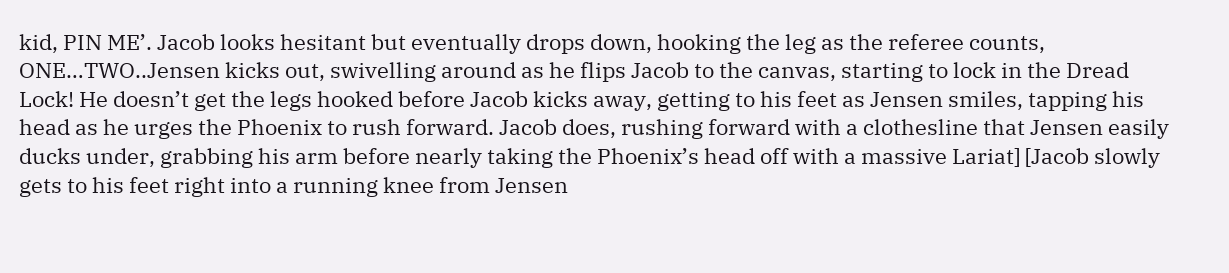kid, PIN ME’. Jacob looks hesitant but eventually drops down, hooking the leg as the referee counts, ONE…TWO..Jensen kicks out, swivelling around as he flips Jacob to the canvas, starting to lock in the Dread Lock! He doesn’t get the legs hooked before Jacob kicks away, getting to his feet as Jensen smiles, tapping his head as he urges the Phoenix to rush forward. Jacob does, rushing forward with a clothesline that Jensen easily ducks under, grabbing his arm before nearly taking the Phoenix’s head off with a massive Lariat] [Jacob slowly gets to his feet right into a running knee from Jensen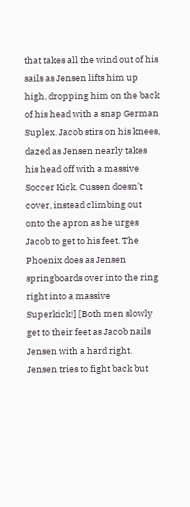that takes all the wind out of his sails as Jensen lifts him up high, dropping him on the back of his head with a snap German Suplex. Jacob stirs on his knees, dazed as Jensen nearly takes his head off with a massive Soccer Kick. Cussen doesn’t cover, instead climbing out onto the apron as he urges Jacob to get to his feet. The Phoenix does as Jensen springboards over into the ring right into a massive Superkick!] [Both men slowly get to their feet as Jacob nails Jensen with a hard right. Jensen tries to fight back but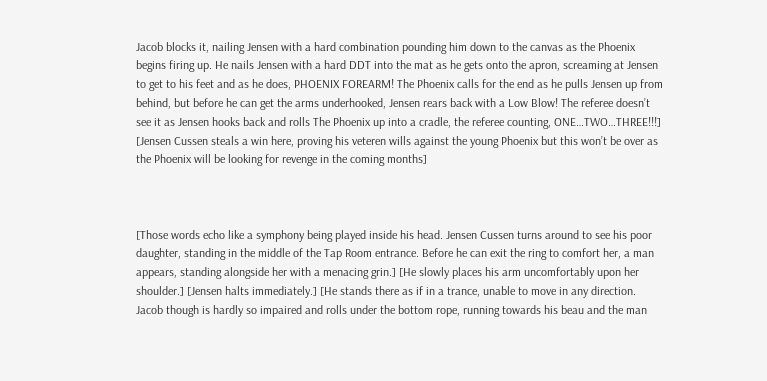Jacob blocks it, nailing Jensen with a hard combination pounding him down to the canvas as the Phoenix begins firing up. He nails Jensen with a hard DDT into the mat as he gets onto the apron, screaming at Jensen to get to his feet and as he does, PHOENIX FOREARM! The Phoenix calls for the end as he pulls Jensen up from behind, but before he can get the arms underhooked, Jensen rears back with a Low Blow! The referee doesn’t see it as Jensen hooks back and rolls The Phoenix up into a cradle, the referee counting, ONE…TWO…THREE!!!] [Jensen Cussen steals a win here, proving his veteren wills against the young Phoenix but this won’t be over as the Phoenix will be looking for revenge in the coming months]



[Those words echo like a symphony being played inside his head. Jensen Cussen turns around to see his poor daughter, standing in the middle of the Tap Room entrance. Before he can exit the ring to comfort her, a man appears, standing alongside her with a menacing grin.] [He slowly places his arm uncomfortably upon her shoulder.] [Jensen halts immediately.] [He stands there as if in a trance, unable to move in any direction. Jacob though is hardly so impaired and rolls under the bottom rope, running towards his beau and the man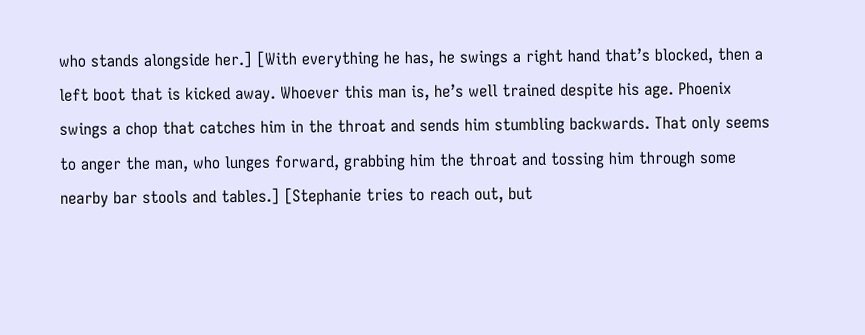who stands alongside her.] [With everything he has, he swings a right hand that’s blocked, then a left boot that is kicked away. Whoever this man is, he’s well trained despite his age. Phoenix swings a chop that catches him in the throat and sends him stumbling backwards. That only seems to anger the man, who lunges forward, grabbing him the throat and tossing him through some nearby bar stools and tables.] [Stephanie tries to reach out, but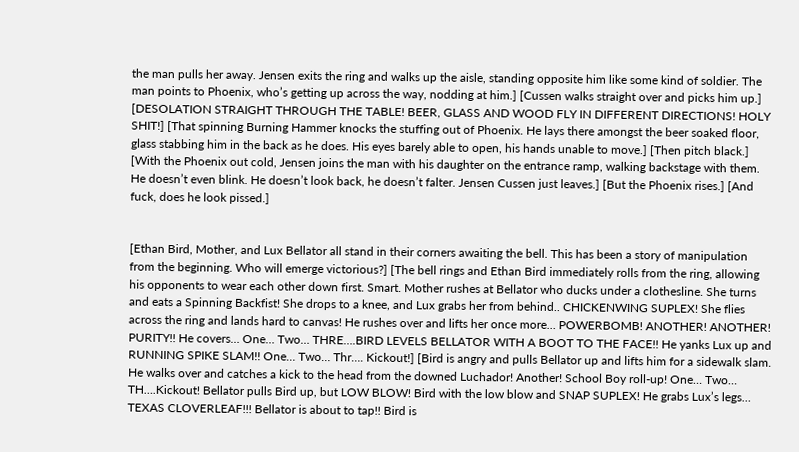the man pulls her away. Jensen exits the ring and walks up the aisle, standing opposite him like some kind of soldier. The man points to Phoenix, who’s getting up across the way, nodding at him.] [Cussen walks straight over and picks him up.] [DESOLATION STRAIGHT THROUGH THE TABLE! BEER, GLASS AND WOOD FLY IN DIFFERENT DIRECTIONS! HOLY SHIT!] [That spinning Burning Hammer knocks the stuffing out of Phoenix. He lays there amongst the beer soaked floor, glass stabbing him in the back as he does. His eyes barely able to open, his hands unable to move.] [Then pitch black.] [With the Phoenix out cold, Jensen joins the man with his daughter on the entrance ramp, walking backstage with them. He doesn’t even blink. He doesn’t look back, he doesn’t falter. Jensen Cussen just leaves.] [But the Phoenix rises.] [And fuck, does he look pissed.]


[Ethan Bird, Mother, and Lux Bellator all stand in their corners awaiting the bell. This has been a story of manipulation from the beginning. Who will emerge victorious?] [The bell rings and Ethan Bird immediately rolls from the ring, allowing his opponents to wear each other down first. Smart. Mother rushes at Bellator who ducks under a clothesline. She turns and eats a Spinning Backfist! She drops to a knee, and Lux grabs her from behind.. CHICKENWING SUPLEX! She flies across the ring and lands hard to canvas! He rushes over and lifts her once more… POWERBOMB! ANOTHER! ANOTHER! PURITY!! He covers… One… Two… THRE….BIRD LEVELS BELLATOR WITH A BOOT TO THE FACE!! He yanks Lux up and RUNNING SPIKE SLAM!! One… Two… Thr…. Kickout!] [Bird is angry and pulls Bellator up and lifts him for a sidewalk slam. He walks over and catches a kick to the head from the downed Luchador! Another! School Boy roll-up! One… Two… TH….Kickout! Bellator pulls Bird up, but LOW BLOW! Bird with the low blow and SNAP SUPLEX! He grabs Lux’s legs… TEXAS CLOVERLEAF!!! Bellator is about to tap!! Bird is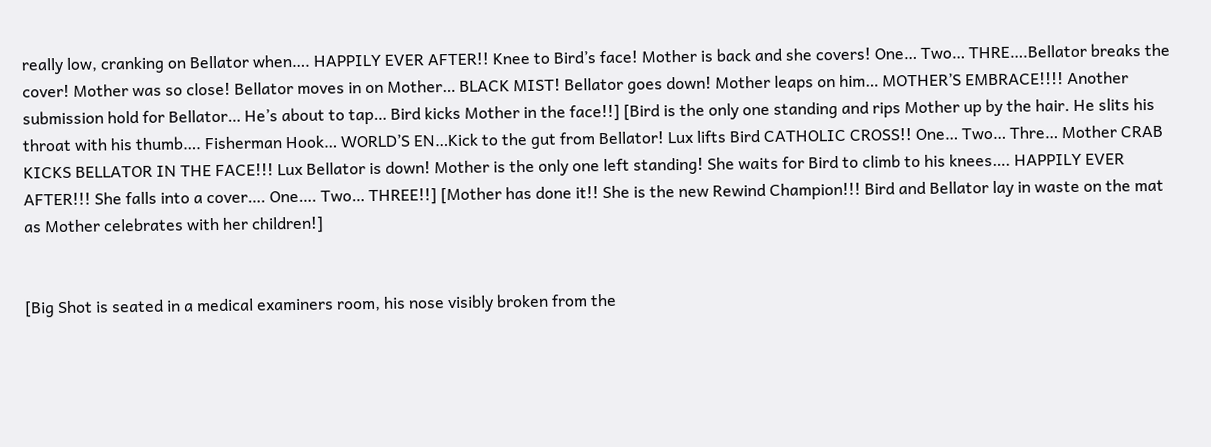really low, cranking on Bellator when…. HAPPILY EVER AFTER!! Knee to Bird’s face! Mother is back and she covers! One… Two… THRE….Bellator breaks the cover! Mother was so close! Bellator moves in on Mother… BLACK MIST! Bellator goes down! Mother leaps on him… MOTHER’S EMBRACE!!!! Another submission hold for Bellator… He’s about to tap… Bird kicks Mother in the face!!] [Bird is the only one standing and rips Mother up by the hair. He slits his throat with his thumb…. Fisherman Hook… WORLD’S EN…Kick to the gut from Bellator! Lux lifts Bird CATHOLIC CROSS!! One… Two… Thre… Mother CRAB KICKS BELLATOR IN THE FACE!!! Lux Bellator is down! Mother is the only one left standing! She waits for Bird to climb to his knees…. HAPPILY EVER AFTER!!! She falls into a cover…. One…. Two… THREE!!] [Mother has done it!! She is the new Rewind Champion!!! Bird and Bellator lay in waste on the mat as Mother celebrates with her children!]


[Big Shot is seated in a medical examiners room, his nose visibly broken from the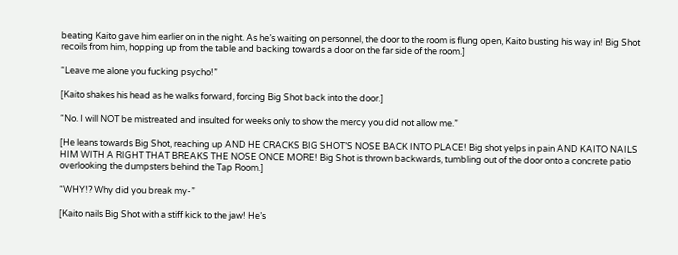beating Kaito gave him earlier on in the night. As he’s waiting on personnel, the door to the room is flung open, Kaito busting his way in! Big Shot recoils from him, hopping up from the table and backing towards a door on the far side of the room.]

“Leave me alone you fucking psycho!”

[Kaito shakes his head as he walks forward, forcing Big Shot back into the door.]

“No. I will NOT be mistreated and insulted for weeks only to show the mercy you did not allow me.”

[He leans towards Big Shot, reaching up AND HE CRACKS BIG SHOT’S NOSE BACK INTO PLACE! Big shot yelps in pain AND KAITO NAILS HIM WITH A RIGHT THAT BREAKS THE NOSE ONCE MORE! Big Shot is thrown backwards, tumbling out of the door onto a concrete patio overlooking the dumpsters behind the Tap Room.]

“WHY!? Why did you break my-”

[Kaito nails Big Shot with a stiff kick to the jaw! He’s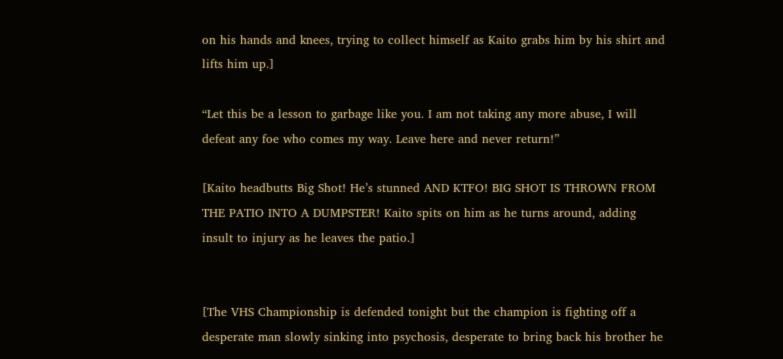on his hands and knees, trying to collect himself as Kaito grabs him by his shirt and lifts him up.]

“Let this be a lesson to garbage like you. I am not taking any more abuse, I will defeat any foe who comes my way. Leave here and never return!”

[Kaito headbutts Big Shot! He’s stunned AND KTFO! BIG SHOT IS THROWN FROM THE PATIO INTO A DUMPSTER! Kaito spits on him as he turns around, adding insult to injury as he leaves the patio.]


[The VHS Championship is defended tonight but the champion is fighting off a desperate man slowly sinking into psychosis, desperate to bring back his brother he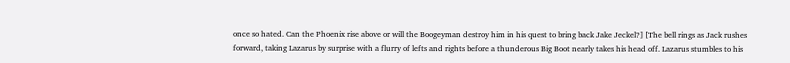once so hated. Can the Phoenix rise above or will the Boogeyman destroy him in his quest to bring back Jake Jeckel?] [The bell rings as Jack rushes forward, taking Lazarus by surprise with a flurry of lefts and rights before a thunderous Big Boot nearly takes his head off. Lazarus stumbles to his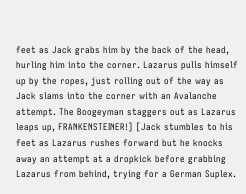feet as Jack grabs him by the back of the head, hurling him into the corner. Lazarus pulls himself up by the ropes, just rolling out of the way as Jack slams into the corner with an Avalanche attempt. The Boogeyman staggers out as Lazarus leaps up, FRANKENSTEINER!] [Jack stumbles to his feet as Lazarus rushes forward but he knocks away an attempt at a dropkick before grabbing Lazarus from behind, trying for a German Suplex.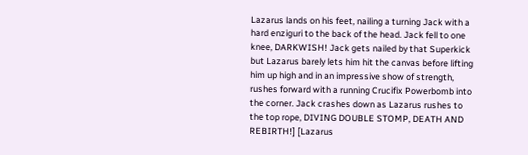Lazarus lands on his feet, nailing a turning Jack with a hard enziguri to the back of the head. Jack fell to one knee, DARKWISH! Jack gets nailed by that Superkick but Lazarus barely lets him hit the canvas before lifting him up high and in an impressive show of strength, rushes forward with a running Crucifix Powerbomb into the corner. Jack crashes down as Lazarus rushes to the top rope, DIVING DOUBLE STOMP, DEATH AND REBIRTH!] [Lazarus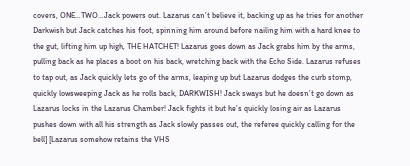covers, ONE…TWO…Jack powers out. Lazarus can’t believe it, backing up as he tries for another Darkwish but Jack catches his foot, spinning him around before nailing him with a hard knee to the gut, lifting him up high, THE HATCHET! Lazarus goes down as Jack grabs him by the arms, pulling back as he places a boot on his back, wretching back with the Echo Side. Lazarus refuses to tap out, as Jack quickly lets go of the arms, leaping up but Lazarus dodges the curb stomp, quickly lowsweeping Jack as he rolls back, DARKWISH! Jack sways but he doesn’t go down as Lazarus locks in the Lazarus Chamber! Jack fights it but he’s quickly losing air as Lazarus pushes down with all his strength as Jack slowly passes out, the referee quickly calling for the bell] [Lazarus somehow retains the VHS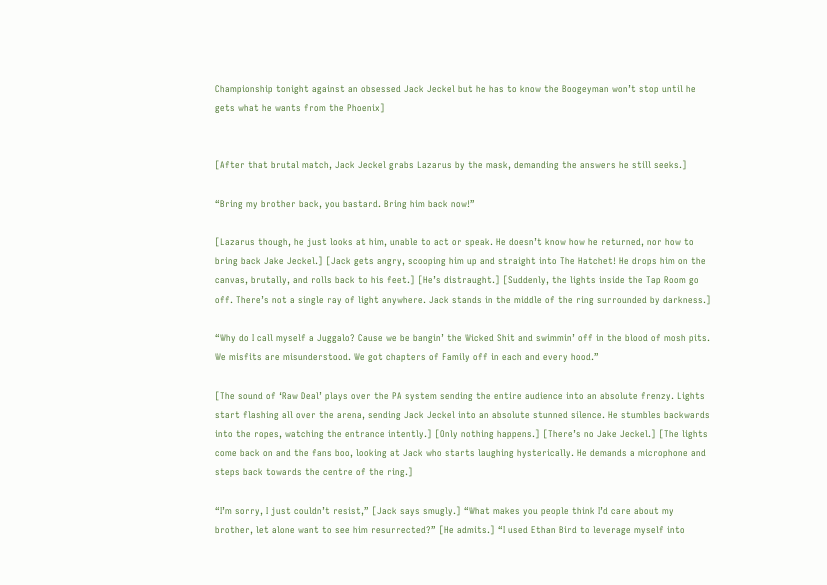Championship tonight against an obsessed Jack Jeckel but he has to know the Boogeyman won’t stop until he gets what he wants from the Phoenix]


[After that brutal match, Jack Jeckel grabs Lazarus by the mask, demanding the answers he still seeks.]

“Bring my brother back, you bastard. Bring him back now!”

[Lazarus though, he just looks at him, unable to act or speak. He doesn’t know how he returned, nor how to bring back Jake Jeckel.] [Jack gets angry, scooping him up and straight into The Hatchet! He drops him on the canvas, brutally, and rolls back to his feet.] [He’s distraught.] [Suddenly, the lights inside the Tap Room go off. There’s not a single ray of light anywhere. Jack stands in the middle of the ring surrounded by darkness.]

“Why do I call myself a Juggalo? Cause we be bangin’ the Wicked Shit and swimmin’ off in the blood of mosh pits. We misfits are misunderstood. We got chapters of Family off in each and every hood.”

[The sound of ‘Raw Deal’ plays over the PA system sending the entire audience into an absolute frenzy. Lights start flashing all over the arena, sending Jack Jeckel into an absolute stunned silence. He stumbles backwards into the ropes, watching the entrance intently.] [Only nothing happens.] [There’s no Jake Jeckel.] [The lights come back on and the fans boo, looking at Jack who starts laughing hysterically. He demands a microphone and steps back towards the centre of the ring.]

“I’m sorry, I just couldn’t resist,” [Jack says smugly.] “What makes you people think I’d care about my brother, let alone want to see him resurrected?” [He admits.] “I used Ethan Bird to leverage myself into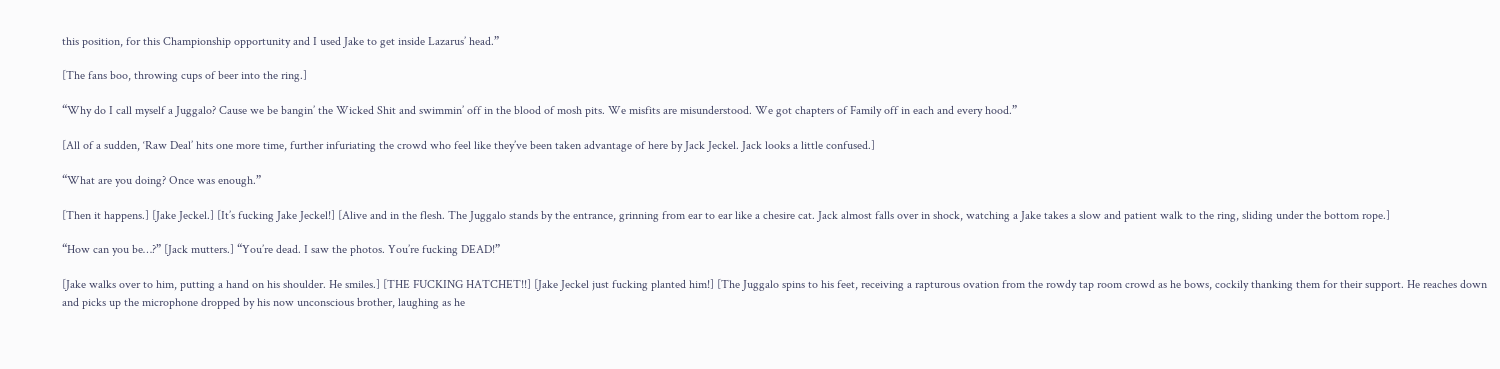this position, for this Championship opportunity and I used Jake to get inside Lazarus’ head.”

[The fans boo, throwing cups of beer into the ring.]

“Why do I call myself a Juggalo? Cause we be bangin’ the Wicked Shit and swimmin’ off in the blood of mosh pits. We misfits are misunderstood. We got chapters of Family off in each and every hood.”

[All of a sudden, ‘Raw Deal’ hits one more time, further infuriating the crowd who feel like they’ve been taken advantage of here by Jack Jeckel. Jack looks a little confused.]

“What are you doing? Once was enough.”

[Then it happens.] [Jake Jeckel.] [It’s fucking Jake Jeckel!] [Alive and in the flesh. The Juggalo stands by the entrance, grinning from ear to ear like a chesire cat. Jack almost falls over in shock, watching a Jake takes a slow and patient walk to the ring, sliding under the bottom rope.]

“How can you be…?” [Jack mutters.] “You’re dead. I saw the photos. You’re fucking DEAD!”

[Jake walks over to him, putting a hand on his shoulder. He smiles.] [THE FUCKING HATCHET!!] [Jake Jeckel just fucking planted him!] [The Juggalo spins to his feet, receiving a rapturous ovation from the rowdy tap room crowd as he bows, cockily thanking them for their support. He reaches down and picks up the microphone dropped by his now unconscious brother, laughing as he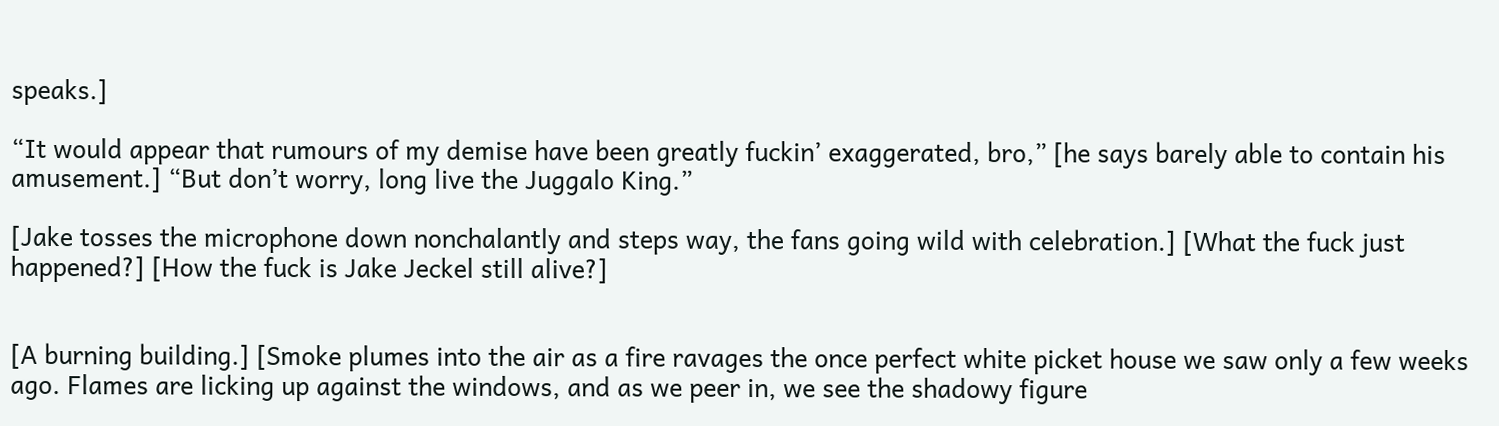speaks.]

“It would appear that rumours of my demise have been greatly fuckin’ exaggerated, bro,” [he says barely able to contain his amusement.] “But don’t worry, long live the Juggalo King.”

[Jake tosses the microphone down nonchalantly and steps way, the fans going wild with celebration.] [What the fuck just happened?] [How the fuck is Jake Jeckel still alive?]


[A burning building.] [Smoke plumes into the air as a fire ravages the once perfect white picket house we saw only a few weeks ago. Flames are licking up against the windows, and as we peer in, we see the shadowy figure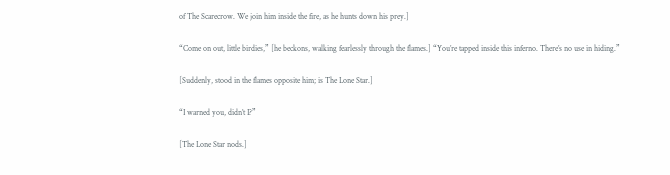of The Scarecrow. We join him inside the fire, as he hunts down his prey.]

“Come on out, little birdies,” [he beckons, walking fearlessly through the flames.] “You’re tapped inside this inferno. There’s no use in hiding.”

[Suddenly, stood in the flames opposite him; is The Lone Star.]

“I warned you, didn’t I?”

[The Lone Star nods.]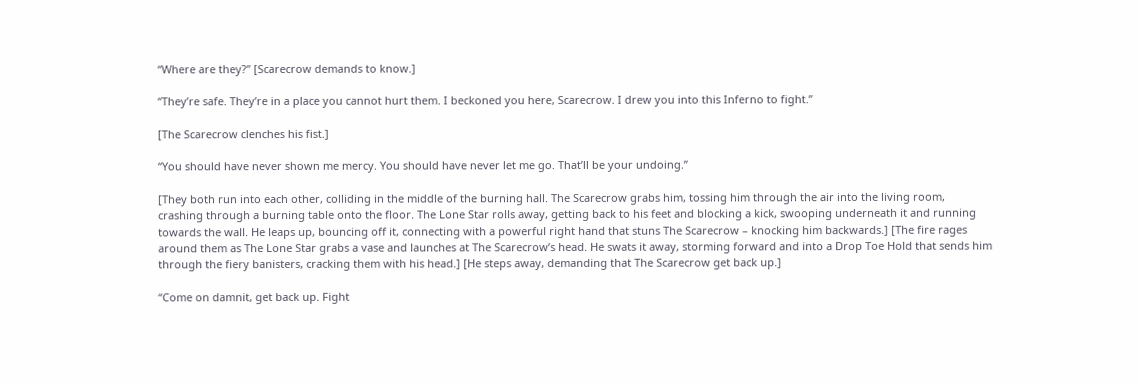“Where are they?” [Scarecrow demands to know.]

“They’re safe. They’re in a place you cannot hurt them. I beckoned you here, Scarecrow. I drew you into this Inferno to fight.”

[The Scarecrow clenches his fist.]

“You should have never shown me mercy. You should have never let me go. That’ll be your undoing.”

[They both run into each other, colliding in the middle of the burning hall. The Scarecrow grabs him, tossing him through the air into the living room, crashing through a burning table onto the floor. The Lone Star rolls away, getting back to his feet and blocking a kick, swooping underneath it and running towards the wall. He leaps up, bouncing off it, connecting with a powerful right hand that stuns The Scarecrow – knocking him backwards.] [The fire rages around them as The Lone Star grabs a vase and launches at The Scarecrow’s head. He swats it away, storming forward and into a Drop Toe Hold that sends him through the fiery banisters, cracking them with his head.] [He steps away, demanding that The Scarecrow get back up.]

“Come on damnit, get back up. Fight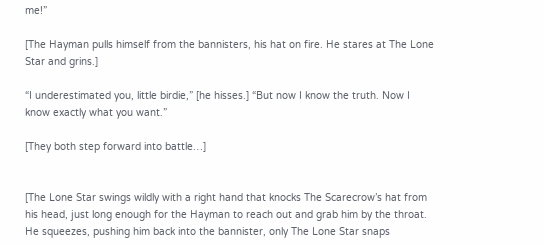me!”

[The Hayman pulls himself from the bannisters, his hat on fire. He stares at The Lone Star and grins.]

“I underestimated you, little birdie,” [he hisses.] “But now I know the truth. Now I know exactly what you want.”

[They both step forward into battle…]


[The Lone Star swings wildly with a right hand that knocks The Scarecrow’s hat from his head, just long enough for the Hayman to reach out and grab him by the throat. He squeezes, pushing him back into the bannister, only The Lone Star snaps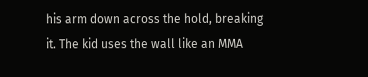his arm down across the hold, breaking it. The kid uses the wall like an MMA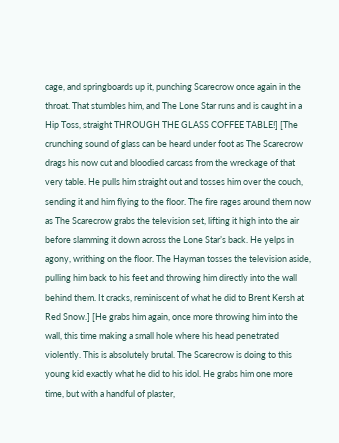cage, and springboards up it, punching Scarecrow once again in the throat. That stumbles him, and The Lone Star runs and is caught in a Hip Toss, straight THROUGH THE GLASS COFFEE TABLE!] [The crunching sound of glass can be heard under foot as The Scarecrow drags his now cut and bloodied carcass from the wreckage of that very table. He pulls him straight out and tosses him over the couch, sending it and him flying to the floor. The fire rages around them now as The Scarecrow grabs the television set, lifting it high into the air before slamming it down across the Lone Star’s back. He yelps in agony, writhing on the floor. The Hayman tosses the television aside, pulling him back to his feet and throwing him directly into the wall behind them. It cracks, reminiscent of what he did to Brent Kersh at Red Snow.] [He grabs him again, once more throwing him into the wall, this time making a small hole where his head penetrated violently. This is absolutely brutal. The Scarecrow is doing to this young kid exactly what he did to his idol. He grabs him one more time, but with a handful of plaster,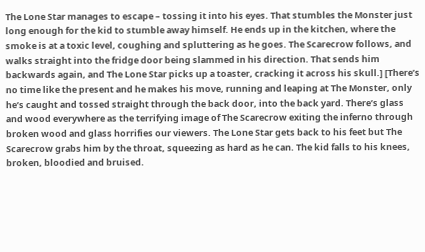The Lone Star manages to escape – tossing it into his eyes. That stumbles the Monster just long enough for the kid to stumble away himself. He ends up in the kitchen, where the smoke is at a toxic level, coughing and spluttering as he goes. The Scarecrow follows, and walks straight into the fridge door being slammed in his direction. That sends him backwards again, and The Lone Star picks up a toaster, cracking it across his skull.] [There’s no time like the present and he makes his move, running and leaping at The Monster, only he’s caught and tossed straight through the back door, into the back yard. There’s glass and wood everywhere as the terrifying image of The Scarecrow exiting the inferno through broken wood and glass horrifies our viewers. The Lone Star gets back to his feet but The Scarecrow grabs him by the throat, squeezing as hard as he can. The kid falls to his knees, broken, bloodied and bruised.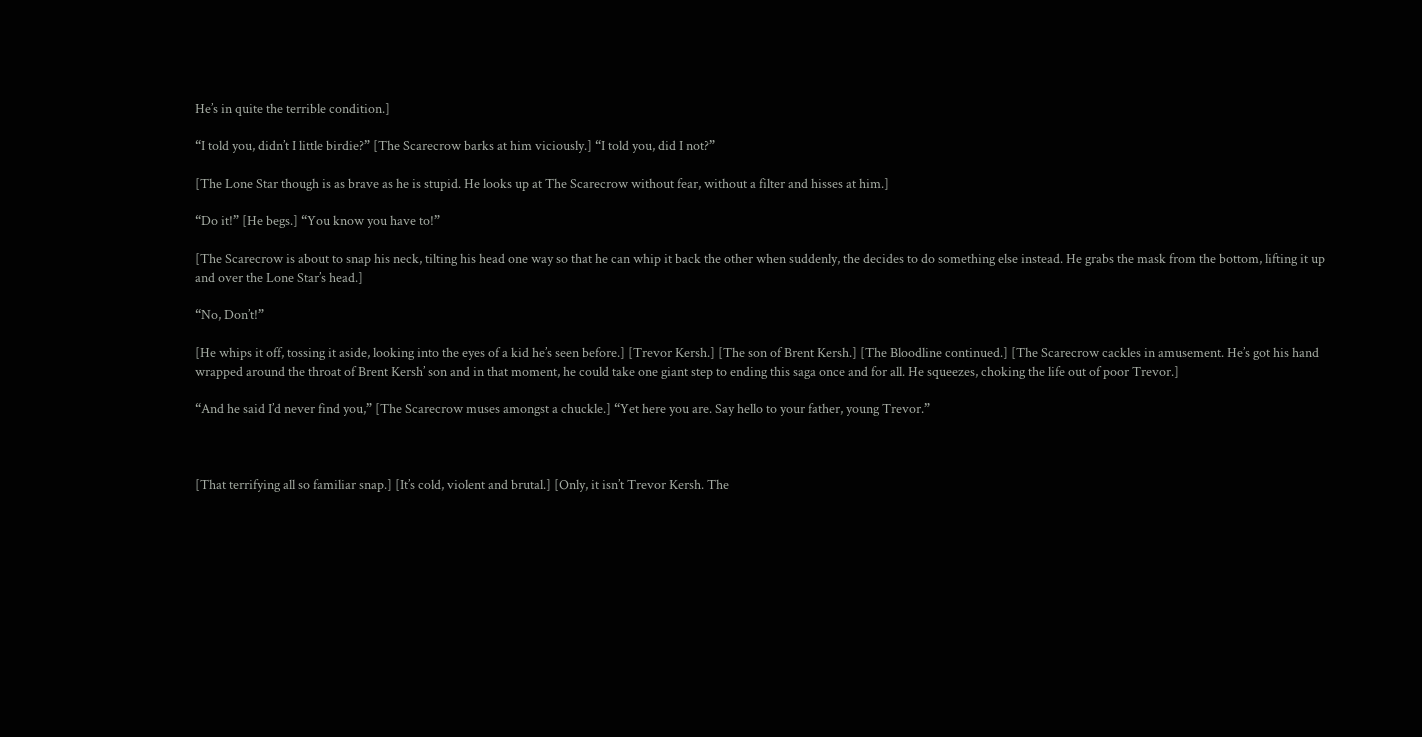He’s in quite the terrible condition.]

“I told you, didn’t I little birdie?” [The Scarecrow barks at him viciously.] “I told you, did I not?”

[The Lone Star though is as brave as he is stupid. He looks up at The Scarecrow without fear, without a filter and hisses at him.]

“Do it!” [He begs.] “You know you have to!”

[The Scarecrow is about to snap his neck, tilting his head one way so that he can whip it back the other when suddenly, the decides to do something else instead. He grabs the mask from the bottom, lifting it up and over the Lone Star’s head.]

“No, Don’t!”

[He whips it off, tossing it aside, looking into the eyes of a kid he’s seen before.] [Trevor Kersh.] [The son of Brent Kersh.] [The Bloodline continued.] [The Scarecrow cackles in amusement. He’s got his hand wrapped around the throat of Brent Kersh’ son and in that moment, he could take one giant step to ending this saga once and for all. He squeezes, choking the life out of poor Trevor.]

“And he said I’d never find you,” [The Scarecrow muses amongst a chuckle.] “Yet here you are. Say hello to your father, young Trevor.”



[That terrifying all so familiar snap.] [It’s cold, violent and brutal.] [Only, it isn’t Trevor Kersh. The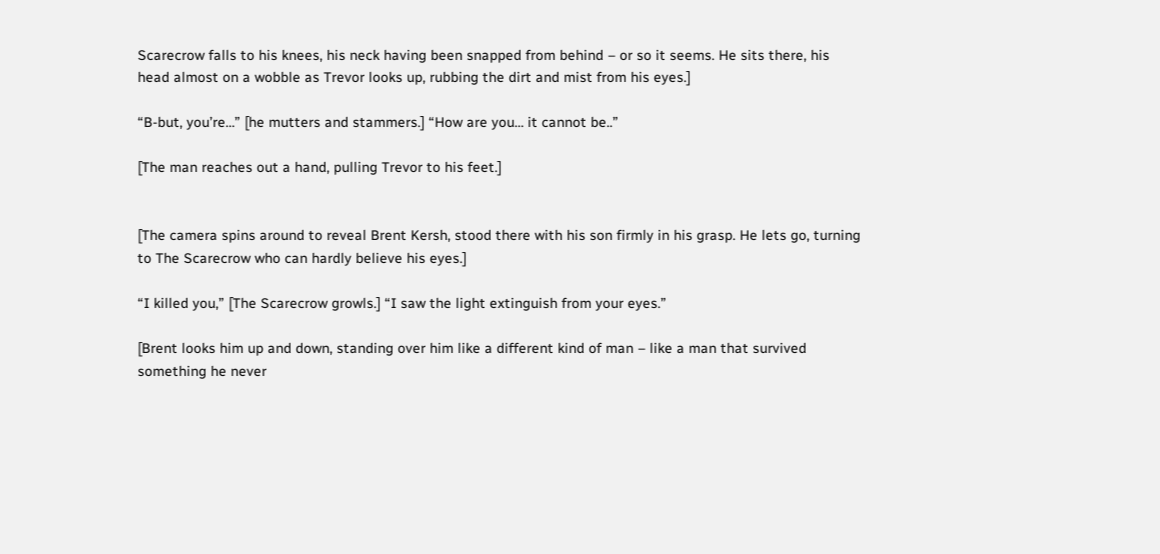Scarecrow falls to his knees, his neck having been snapped from behind – or so it seems. He sits there, his head almost on a wobble as Trevor looks up, rubbing the dirt and mist from his eyes.]

“B-but, you’re…” [he mutters and stammers.] “How are you… it cannot be..”

[The man reaches out a hand, pulling Trevor to his feet.]


[The camera spins around to reveal Brent Kersh, stood there with his son firmly in his grasp. He lets go, turning to The Scarecrow who can hardly believe his eyes.]

“I killed you,” [The Scarecrow growls.] “I saw the light extinguish from your eyes.”

[Brent looks him up and down, standing over him like a different kind of man – like a man that survived something he never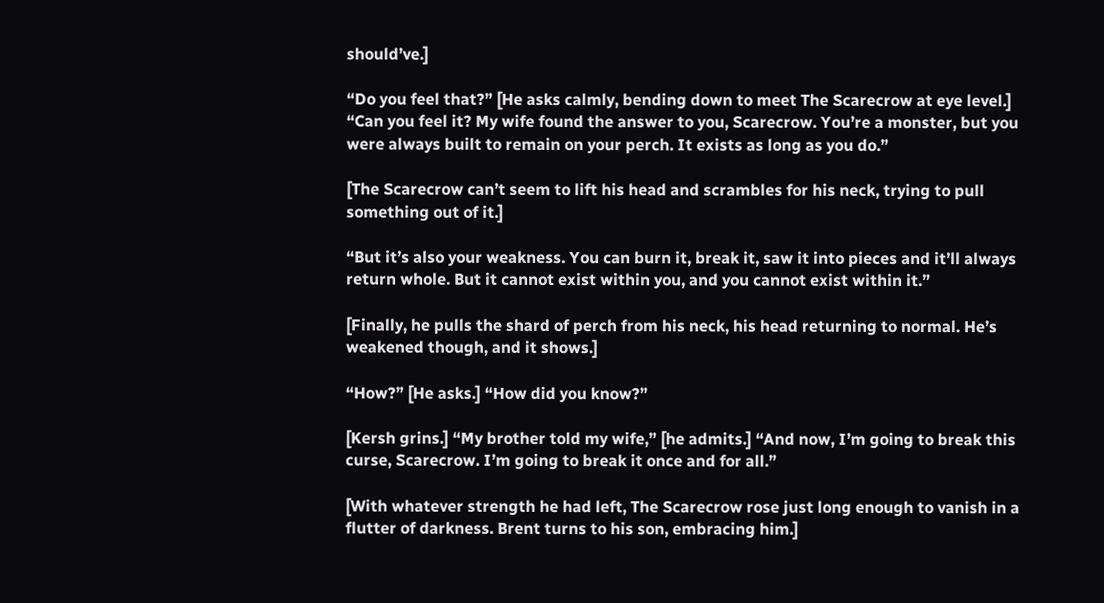should’ve.]

“Do you feel that?” [He asks calmly, bending down to meet The Scarecrow at eye level.] “Can you feel it? My wife found the answer to you, Scarecrow. You’re a monster, but you were always built to remain on your perch. It exists as long as you do.”

[The Scarecrow can’t seem to lift his head and scrambles for his neck, trying to pull something out of it.]

“But it’s also your weakness. You can burn it, break it, saw it into pieces and it’ll always return whole. But it cannot exist within you, and you cannot exist within it.”

[Finally, he pulls the shard of perch from his neck, his head returning to normal. He’s weakened though, and it shows.]

“How?” [He asks.] “How did you know?”

[Kersh grins.] “My brother told my wife,” [he admits.] “And now, I’m going to break this curse, Scarecrow. I’m going to break it once and for all.”

[With whatever strength he had left, The Scarecrow rose just long enough to vanish in a flutter of darkness. Brent turns to his son, embracing him.]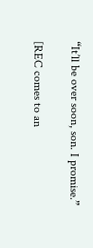“It’ll be over soon, son. I promise.”

[REC comes to an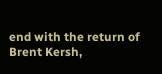end with the return of Brent Kersh,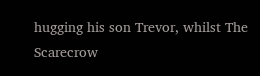hugging his son Trevor, whilst The Scarecrow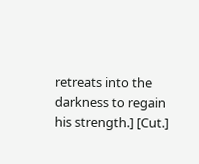retreats into the darkness to regain his strength.] [Cut.]